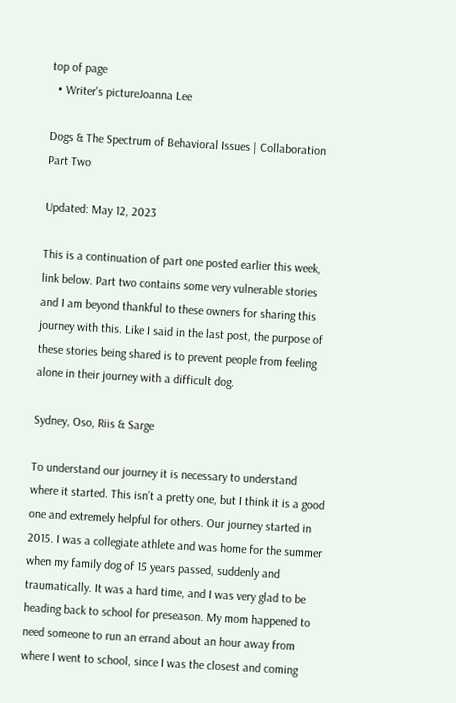top of page
  • Writer's pictureJoanna Lee

Dogs & The Spectrum of Behavioral Issues | Collaboration Part Two

Updated: May 12, 2023

This is a continuation of part one posted earlier this week, link below. Part two contains some very vulnerable stories and I am beyond thankful to these owners for sharing this journey with this. Like I said in the last post, the purpose of these stories being shared is to prevent people from feeling alone in their journey with a difficult dog.

Sydney, Oso, Riis & Sarge

To understand our journey it is necessary to understand where it started. This isn’t a pretty one, but I think it is a good one and extremely helpful for others. Our journey started in 2015. I was a collegiate athlete and was home for the summer when my family dog of 15 years passed, suddenly and traumatically. It was a hard time, and I was very glad to be heading back to school for preseason. My mom happened to need someone to run an errand about an hour away from where I went to school, since I was the closest and coming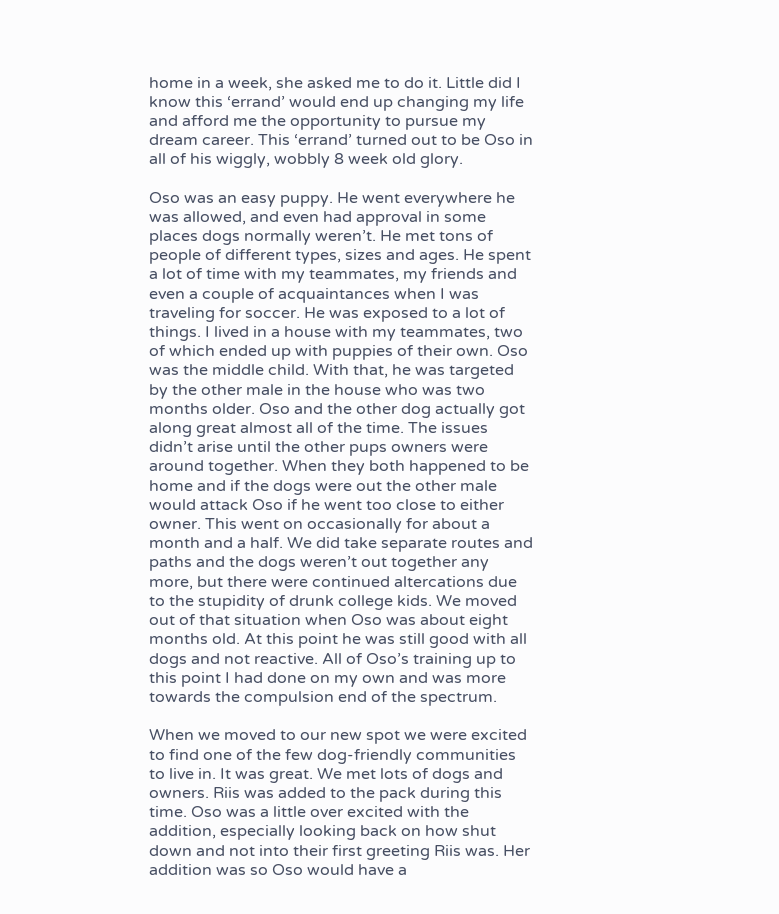home in a week, she asked me to do it. Little did I know this ‘errand’ would end up changing my life and afford me the opportunity to pursue my dream career. This ‘errand’ turned out to be Oso in all of his wiggly, wobbly 8 week old glory.

Oso was an easy puppy. He went everywhere he was allowed, and even had approval in some places dogs normally weren’t. He met tons of people of different types, sizes and ages. He spent a lot of time with my teammates, my friends and even a couple of acquaintances when I was traveling for soccer. He was exposed to a lot of things. I lived in a house with my teammates, two of which ended up with puppies of their own. Oso was the middle child. With that, he was targeted by the other male in the house who was two months older. Oso and the other dog actually got along great almost all of the time. The issues didn’t arise until the other pups owners were around together. When they both happened to be home and if the dogs were out the other male would attack Oso if he went too close to either owner. This went on occasionally for about a month and a half. We did take separate routes and paths and the dogs weren’t out together any more, but there were continued altercations due to the stupidity of drunk college kids. We moved out of that situation when Oso was about eight months old. At this point he was still good with all dogs and not reactive. All of Oso’s training up to this point I had done on my own and was more towards the compulsion end of the spectrum.

When we moved to our new spot we were excited to find one of the few dog-friendly communities to live in. It was great. We met lots of dogs and owners. Riis was added to the pack during this time. Oso was a little over excited with the addition, especially looking back on how shut down and not into their first greeting Riis was. Her addition was so Oso would have a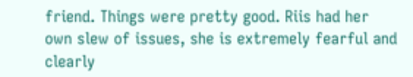friend. Things were pretty good. Riis had her own slew of issues, she is extremely fearful and clearly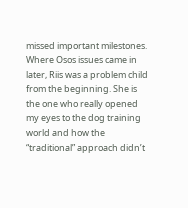missed important milestones. Where Osos issues came in later, Riis was a problem child from the beginning. She is the one who really opened my eyes to the dog training world and how the “traditional” approach didn’t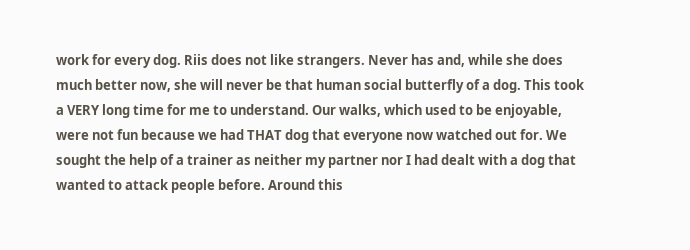work for every dog. Riis does not like strangers. Never has and, while she does much better now, she will never be that human social butterfly of a dog. This took a VERY long time for me to understand. Our walks, which used to be enjoyable, were not fun because we had THAT dog that everyone now watched out for. We sought the help of a trainer as neither my partner nor I had dealt with a dog that wanted to attack people before. Around this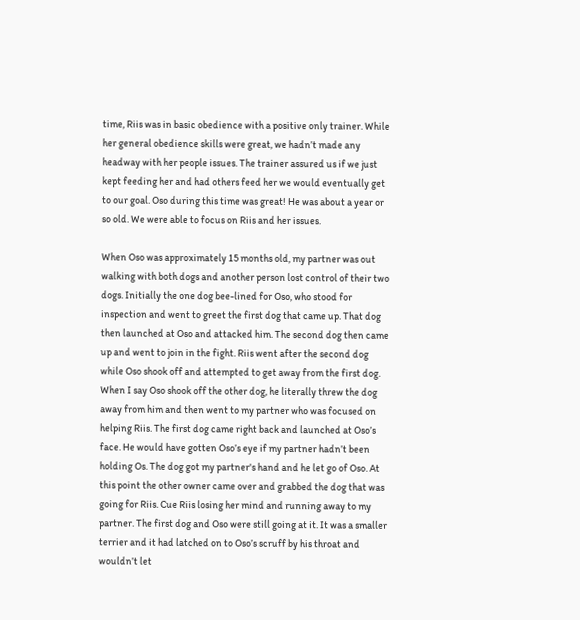time, Riis was in basic obedience with a positive only trainer. While her general obedience skills were great, we hadn’t made any headway with her people issues. The trainer assured us if we just kept feeding her and had others feed her we would eventually get to our goal. Oso during this time was great! He was about a year or so old. We were able to focus on Riis and her issues.

When Oso was approximately 15 months old, my partner was out walking with both dogs and another person lost control of their two dogs. Initially the one dog bee-lined for Oso, who stood for inspection and went to greet the first dog that came up. That dog then launched at Oso and attacked him. The second dog then came up and went to join in the fight. Riis went after the second dog while Oso shook off and attempted to get away from the first dog. When I say Oso shook off the other dog, he literally threw the dog away from him and then went to my partner who was focused on helping Riis. The first dog came right back and launched at Oso’s face. He would have gotten Oso’s eye if my partner hadn’t been holding Os. The dog got my partner's hand and he let go of Oso. At this point the other owner came over and grabbed the dog that was going for Riis. Cue Riis losing her mind and running away to my partner. The first dog and Oso were still going at it. It was a smaller terrier and it had latched on to Oso’s scruff by his throat and wouldn’t let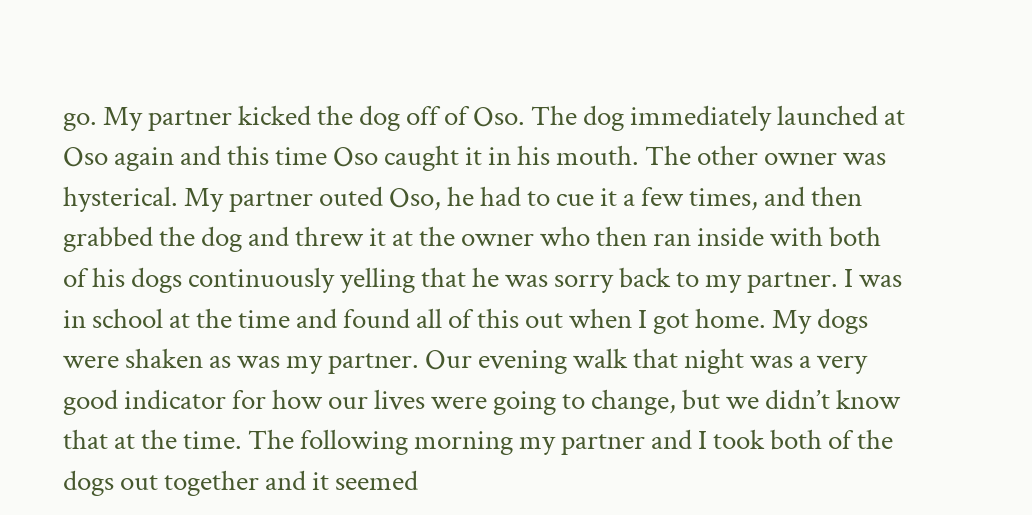go. My partner kicked the dog off of Oso. The dog immediately launched at Oso again and this time Oso caught it in his mouth. The other owner was hysterical. My partner outed Oso, he had to cue it a few times, and then grabbed the dog and threw it at the owner who then ran inside with both of his dogs continuously yelling that he was sorry back to my partner. I was in school at the time and found all of this out when I got home. My dogs were shaken as was my partner. Our evening walk that night was a very good indicator for how our lives were going to change, but we didn’t know that at the time. The following morning my partner and I took both of the dogs out together and it seemed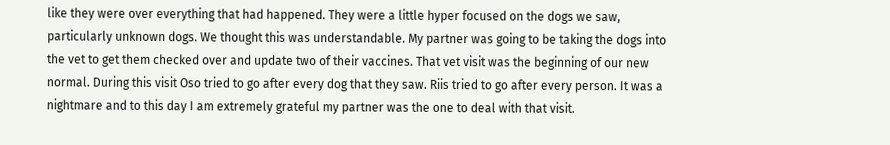like they were over everything that had happened. They were a little hyper focused on the dogs we saw, particularly unknown dogs. We thought this was understandable. My partner was going to be taking the dogs into the vet to get them checked over and update two of their vaccines. That vet visit was the beginning of our new normal. During this visit Oso tried to go after every dog that they saw. Riis tried to go after every person. It was a nightmare and to this day I am extremely grateful my partner was the one to deal with that visit.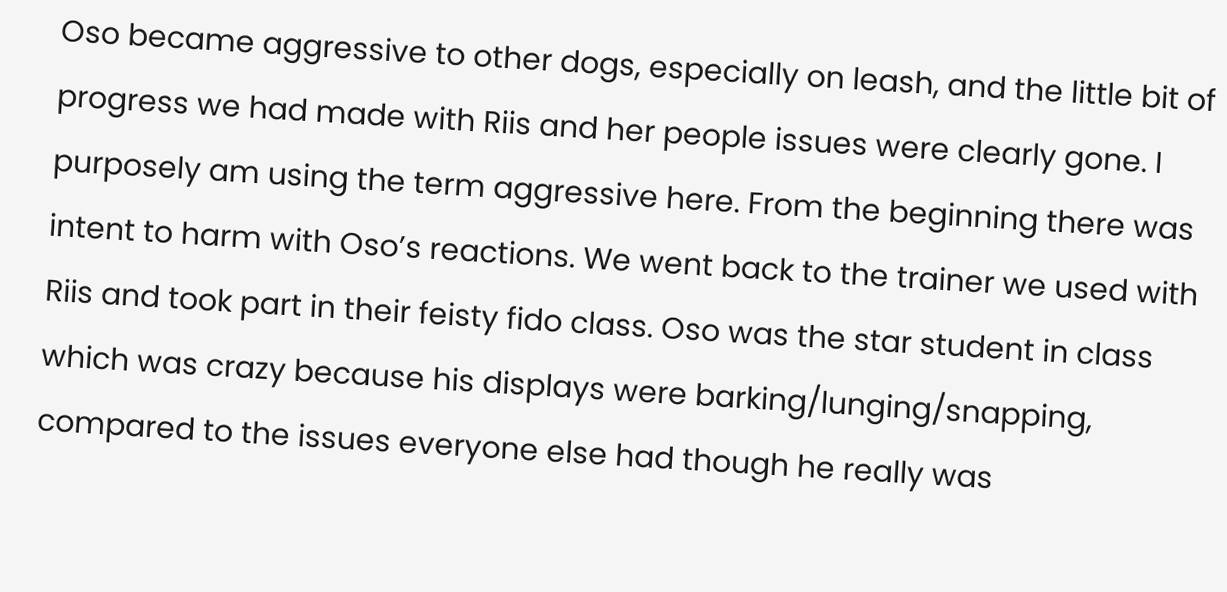Oso became aggressive to other dogs, especially on leash, and the little bit of progress we had made with Riis and her people issues were clearly gone. I purposely am using the term aggressive here. From the beginning there was intent to harm with Oso’s reactions. We went back to the trainer we used with Riis and took part in their feisty fido class. Oso was the star student in class which was crazy because his displays were barking/lunging/snapping, compared to the issues everyone else had though he really was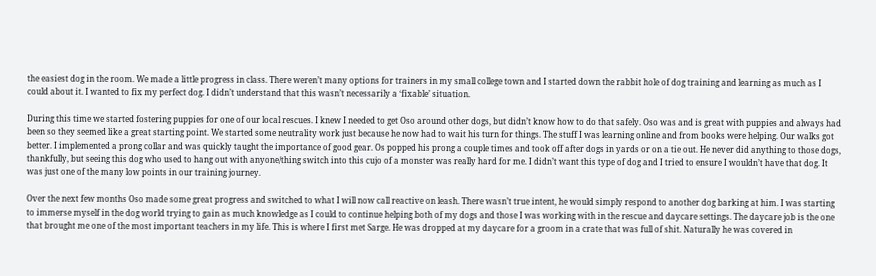the easiest dog in the room. We made a little progress in class. There weren’t many options for trainers in my small college town and I started down the rabbit hole of dog training and learning as much as I could about it. I wanted to fix my perfect dog. I didn’t understand that this wasn’t necessarily a ‘fixable’ situation.

During this time we started fostering puppies for one of our local rescues. I knew I needed to get Oso around other dogs, but didn’t know how to do that safely. Oso was and is great with puppies and always had been so they seemed like a great starting point. We started some neutrality work just because he now had to wait his turn for things. The stuff I was learning online and from books were helping. Our walks got better. I implemented a prong collar and was quickly taught the importance of good gear. Os popped his prong a couple times and took off after dogs in yards or on a tie out. He never did anything to those dogs, thankfully, but seeing this dog who used to hang out with anyone/thing switch into this cujo of a monster was really hard for me. I didn’t want this type of dog and I tried to ensure I wouldn’t have that dog. It was just one of the many low points in our training journey.

Over the next few months Oso made some great progress and switched to what I will now call reactive on leash. There wasn’t true intent, he would simply respond to another dog barking at him. I was starting to immerse myself in the dog world trying to gain as much knowledge as I could to continue helping both of my dogs and those I was working with in the rescue and daycare settings. The daycare job is the one that brought me one of the most important teachers in my life. This is where I first met Sarge. He was dropped at my daycare for a groom in a crate that was full of shit. Naturally he was covered in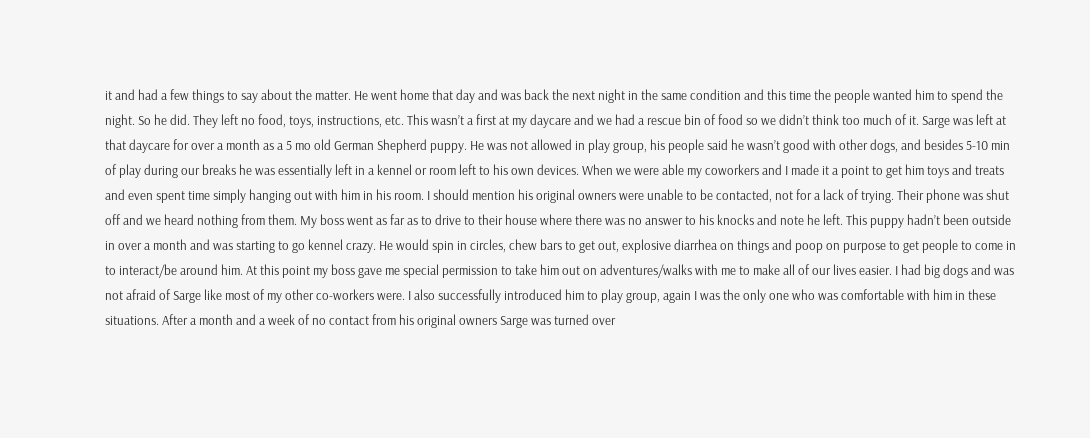it and had a few things to say about the matter. He went home that day and was back the next night in the same condition and this time the people wanted him to spend the night. So he did. They left no food, toys, instructions, etc. This wasn’t a first at my daycare and we had a rescue bin of food so we didn’t think too much of it. Sarge was left at that daycare for over a month as a 5 mo old German Shepherd puppy. He was not allowed in play group, his people said he wasn’t good with other dogs, and besides 5-10 min of play during our breaks he was essentially left in a kennel or room left to his own devices. When we were able my coworkers and I made it a point to get him toys and treats and even spent time simply hanging out with him in his room. I should mention his original owners were unable to be contacted, not for a lack of trying. Their phone was shut off and we heard nothing from them. My boss went as far as to drive to their house where there was no answer to his knocks and note he left. This puppy hadn’t been outside in over a month and was starting to go kennel crazy. He would spin in circles, chew bars to get out, explosive diarrhea on things and poop on purpose to get people to come in to interact/be around him. At this point my boss gave me special permission to take him out on adventures/walks with me to make all of our lives easier. I had big dogs and was not afraid of Sarge like most of my other co-workers were. I also successfully introduced him to play group, again I was the only one who was comfortable with him in these situations. After a month and a week of no contact from his original owners Sarge was turned over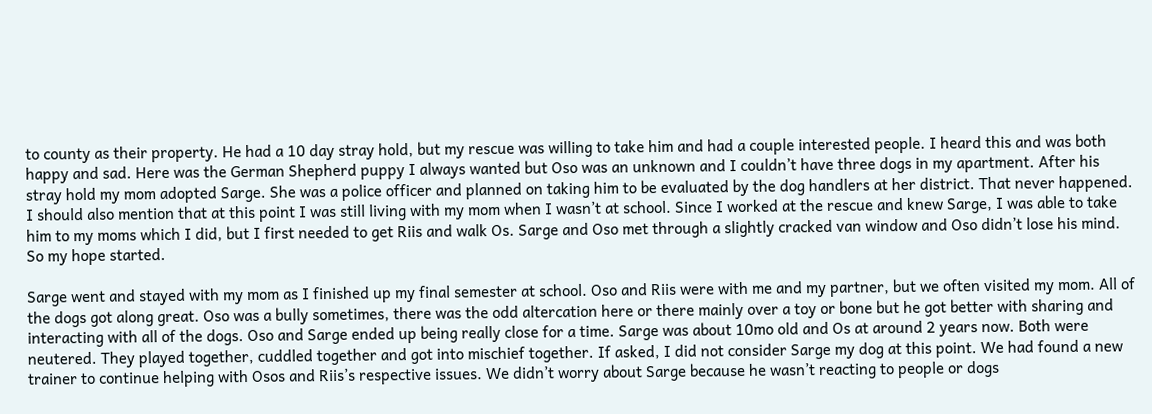to county as their property. He had a 10 day stray hold, but my rescue was willing to take him and had a couple interested people. I heard this and was both happy and sad. Here was the German Shepherd puppy I always wanted but Oso was an unknown and I couldn’t have three dogs in my apartment. After his stray hold my mom adopted Sarge. She was a police officer and planned on taking him to be evaluated by the dog handlers at her district. That never happened. I should also mention that at this point I was still living with my mom when I wasn’t at school. Since I worked at the rescue and knew Sarge, I was able to take him to my moms which I did, but I first needed to get Riis and walk Os. Sarge and Oso met through a slightly cracked van window and Oso didn’t lose his mind. So my hope started.

Sarge went and stayed with my mom as I finished up my final semester at school. Oso and Riis were with me and my partner, but we often visited my mom. All of the dogs got along great. Oso was a bully sometimes, there was the odd altercation here or there mainly over a toy or bone but he got better with sharing and interacting with all of the dogs. Oso and Sarge ended up being really close for a time. Sarge was about 10mo old and Os at around 2 years now. Both were neutered. They played together, cuddled together and got into mischief together. If asked, I did not consider Sarge my dog at this point. We had found a new trainer to continue helping with Osos and Riis’s respective issues. We didn’t worry about Sarge because he wasn’t reacting to people or dogs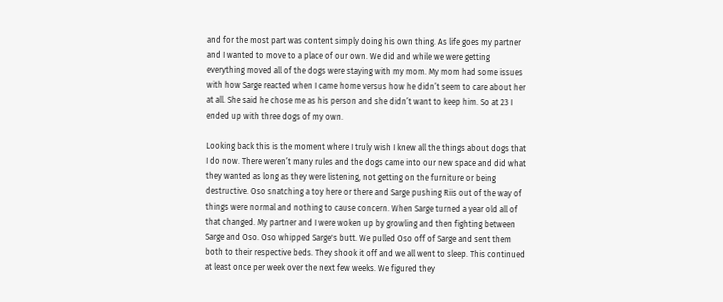and for the most part was content simply doing his own thing. As life goes my partner and I wanted to move to a place of our own. We did and while we were getting everything moved all of the dogs were staying with my mom. My mom had some issues with how Sarge reacted when I came home versus how he didn’t seem to care about her at all. She said he chose me as his person and she didn’t want to keep him. So at 23 I ended up with three dogs of my own.

Looking back this is the moment where I truly wish I knew all the things about dogs that I do now. There weren’t many rules and the dogs came into our new space and did what they wanted as long as they were listening, not getting on the furniture or being destructive. Oso snatching a toy here or there and Sarge pushing Riis out of the way of things were normal and nothing to cause concern. When Sarge turned a year old all of that changed. My partner and I were woken up by growling and then fighting between Sarge and Oso. Oso whipped Sarge's butt. We pulled Oso off of Sarge and sent them both to their respective beds. They shook it off and we all went to sleep. This continued at least once per week over the next few weeks. We figured they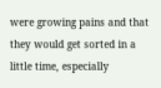were growing pains and that they would get sorted in a little time, especially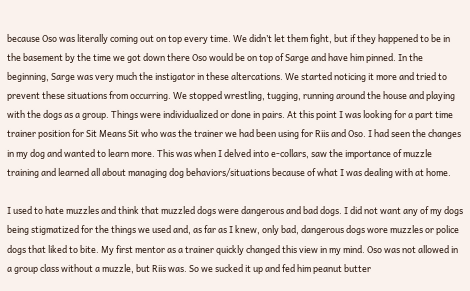because Oso was literally coming out on top every time. We didn’t let them fight, but if they happened to be in the basement by the time we got down there Oso would be on top of Sarge and have him pinned. In the beginning, Sarge was very much the instigator in these altercations. We started noticing it more and tried to prevent these situations from occurring. We stopped wrestling, tugging, running around the house and playing with the dogs as a group. Things were individualized or done in pairs. At this point I was looking for a part time trainer position for Sit Means Sit who was the trainer we had been using for Riis and Oso. I had seen the changes in my dog and wanted to learn more. This was when I delved into e-collars, saw the importance of muzzle training and learned all about managing dog behaviors/situations because of what I was dealing with at home.

I used to hate muzzles and think that muzzled dogs were dangerous and bad dogs. I did not want any of my dogs being stigmatized for the things we used and, as far as I knew, only bad, dangerous dogs wore muzzles or police dogs that liked to bite. My first mentor as a trainer quickly changed this view in my mind. Oso was not allowed in a group class without a muzzle, but Riis was. So we sucked it up and fed him peanut butter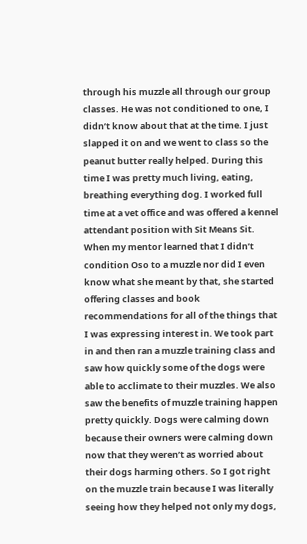through his muzzle all through our group classes. He was not conditioned to one, I didn’t know about that at the time. I just slapped it on and we went to class so the peanut butter really helped. During this time I was pretty much living, eating, breathing everything dog. I worked full time at a vet office and was offered a kennel attendant position with Sit Means Sit. When my mentor learned that I didn’t condition Oso to a muzzle nor did I even know what she meant by that, she started offering classes and book recommendations for all of the things that I was expressing interest in. We took part in and then ran a muzzle training class and saw how quickly some of the dogs were able to acclimate to their muzzles. We also saw the benefits of muzzle training happen pretty quickly. Dogs were calming down because their owners were calming down now that they weren’t as worried about their dogs harming others. So I got right on the muzzle train because I was literally seeing how they helped not only my dogs,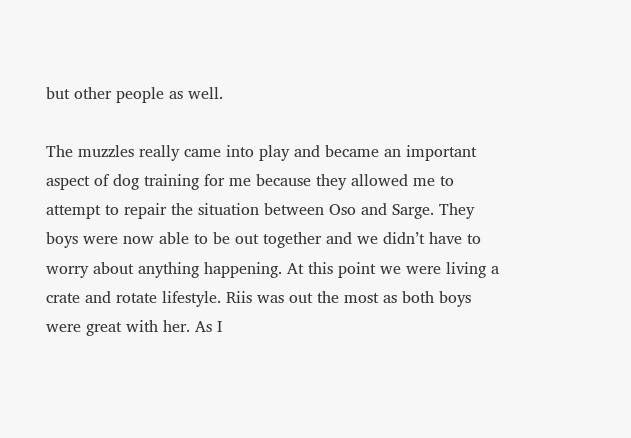but other people as well.

The muzzles really came into play and became an important aspect of dog training for me because they allowed me to attempt to repair the situation between Oso and Sarge. They boys were now able to be out together and we didn’t have to worry about anything happening. At this point we were living a crate and rotate lifestyle. Riis was out the most as both boys were great with her. As I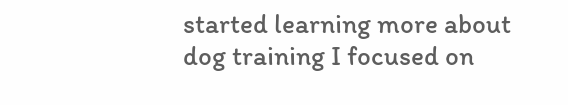started learning more about dog training I focused on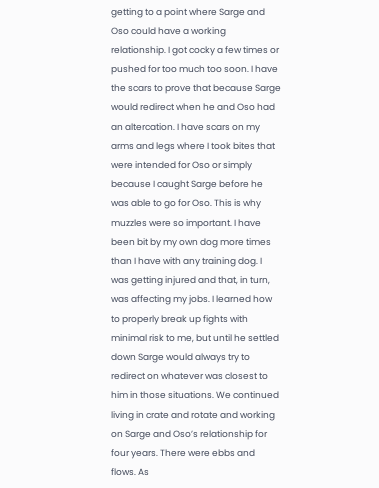getting to a point where Sarge and Oso could have a working relationship. I got cocky a few times or pushed for too much too soon. I have the scars to prove that because Sarge would redirect when he and Oso had an altercation. I have scars on my arms and legs where I took bites that were intended for Oso or simply because I caught Sarge before he was able to go for Oso. This is why muzzles were so important. I have been bit by my own dog more times than I have with any training dog. I was getting injured and that, in turn, was affecting my jobs. I learned how to properly break up fights with minimal risk to me, but until he settled down Sarge would always try to redirect on whatever was closest to him in those situations. We continued living in crate and rotate and working on Sarge and Oso’s relationship for four years. There were ebbs and flows. As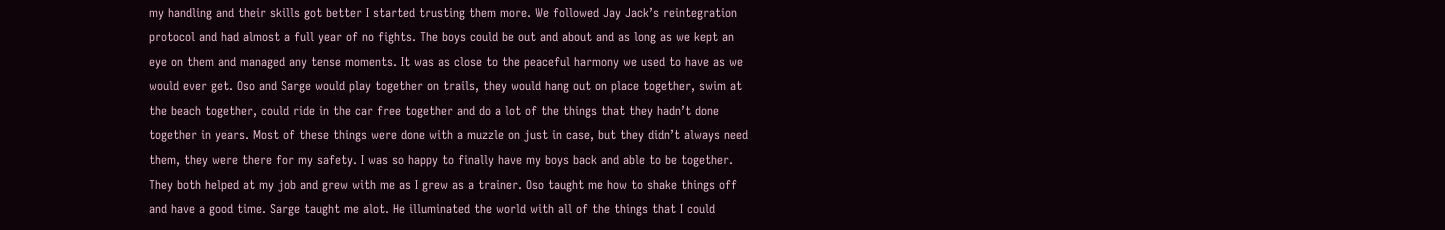my handling and their skills got better I started trusting them more. We followed Jay Jack’s reintegration protocol and had almost a full year of no fights. The boys could be out and about and as long as we kept an eye on them and managed any tense moments. It was as close to the peaceful harmony we used to have as we would ever get. Oso and Sarge would play together on trails, they would hang out on place together, swim at the beach together, could ride in the car free together and do a lot of the things that they hadn’t done together in years. Most of these things were done with a muzzle on just in case, but they didn’t always need them, they were there for my safety. I was so happy to finally have my boys back and able to be together. They both helped at my job and grew with me as I grew as a trainer. Oso taught me how to shake things off and have a good time. Sarge taught me alot. He illuminated the world with all of the things that I could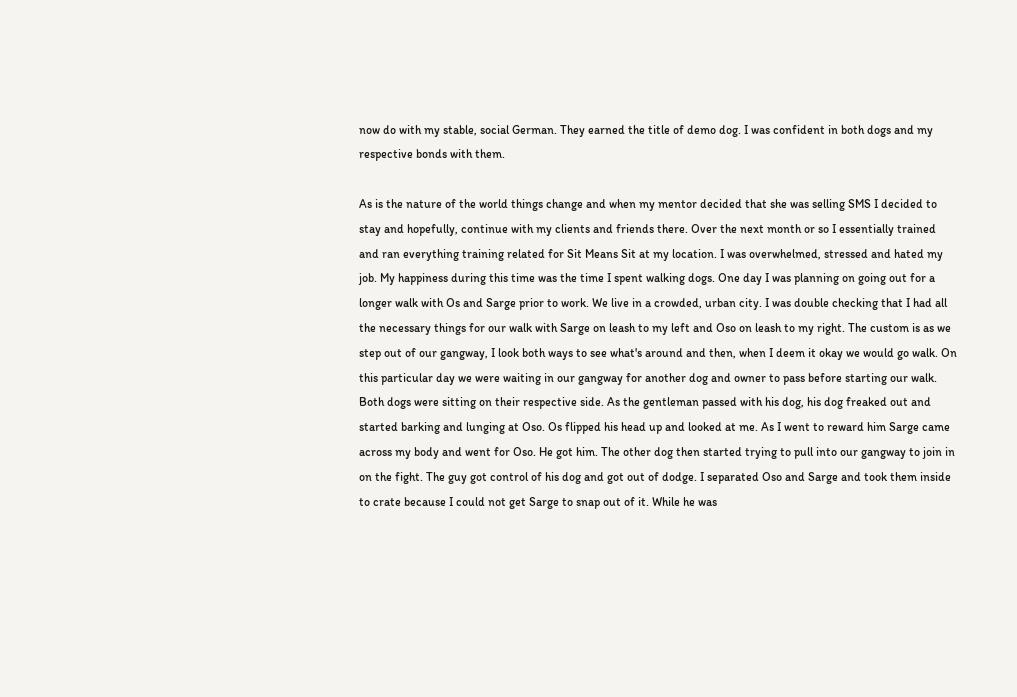now do with my stable, social German. They earned the title of demo dog. I was confident in both dogs and my respective bonds with them.

As is the nature of the world things change and when my mentor decided that she was selling SMS I decided to stay and hopefully, continue with my clients and friends there. Over the next month or so I essentially trained and ran everything training related for Sit Means Sit at my location. I was overwhelmed, stressed and hated my job. My happiness during this time was the time I spent walking dogs. One day I was planning on going out for a longer walk with Os and Sarge prior to work. We live in a crowded, urban city. I was double checking that I had all the necessary things for our walk with Sarge on leash to my left and Oso on leash to my right. The custom is as we step out of our gangway, I look both ways to see what's around and then, when I deem it okay we would go walk. On this particular day we were waiting in our gangway for another dog and owner to pass before starting our walk. Both dogs were sitting on their respective side. As the gentleman passed with his dog, his dog freaked out and started barking and lunging at Oso. Os flipped his head up and looked at me. As I went to reward him Sarge came across my body and went for Oso. He got him. The other dog then started trying to pull into our gangway to join in on the fight. The guy got control of his dog and got out of dodge. I separated Oso and Sarge and took them inside to crate because I could not get Sarge to snap out of it. While he was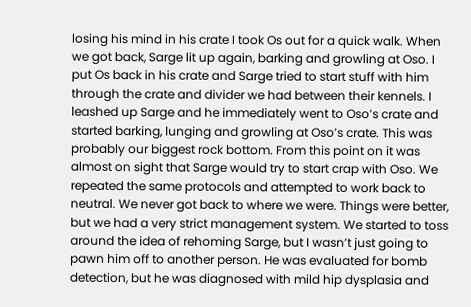losing his mind in his crate I took Os out for a quick walk. When we got back, Sarge lit up again, barking and growling at Oso. I put Os back in his crate and Sarge tried to start stuff with him through the crate and divider we had between their kennels. I leashed up Sarge and he immediately went to Oso’s crate and started barking, lunging and growling at Oso’s crate. This was probably our biggest rock bottom. From this point on it was almost on sight that Sarge would try to start crap with Oso. We repeated the same protocols and attempted to work back to neutral. We never got back to where we were. Things were better, but we had a very strict management system. We started to toss around the idea of rehoming Sarge, but I wasn’t just going to pawn him off to another person. He was evaluated for bomb detection, but he was diagnosed with mild hip dysplasia and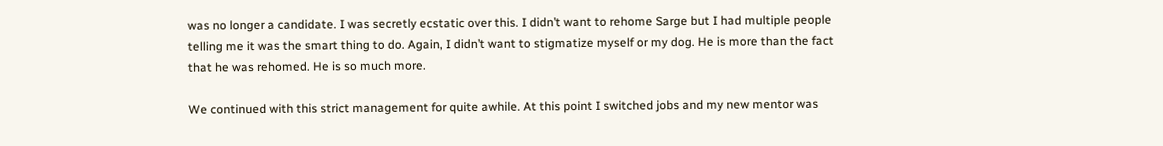was no longer a candidate. I was secretly ecstatic over this. I didn’t want to rehome Sarge but I had multiple people telling me it was the smart thing to do. Again, I didn’t want to stigmatize myself or my dog. He is more than the fact that he was rehomed. He is so much more.

We continued with this strict management for quite awhile. At this point I switched jobs and my new mentor was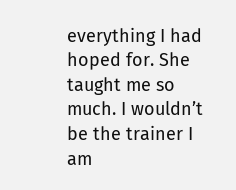everything I had hoped for. She taught me so much. I wouldn’t be the trainer I am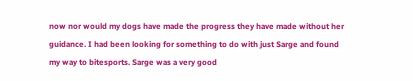now nor would my dogs have made the progress they have made without her guidance. I had been looking for something to do with just Sarge and found my way to bitesports. Sarge was a very good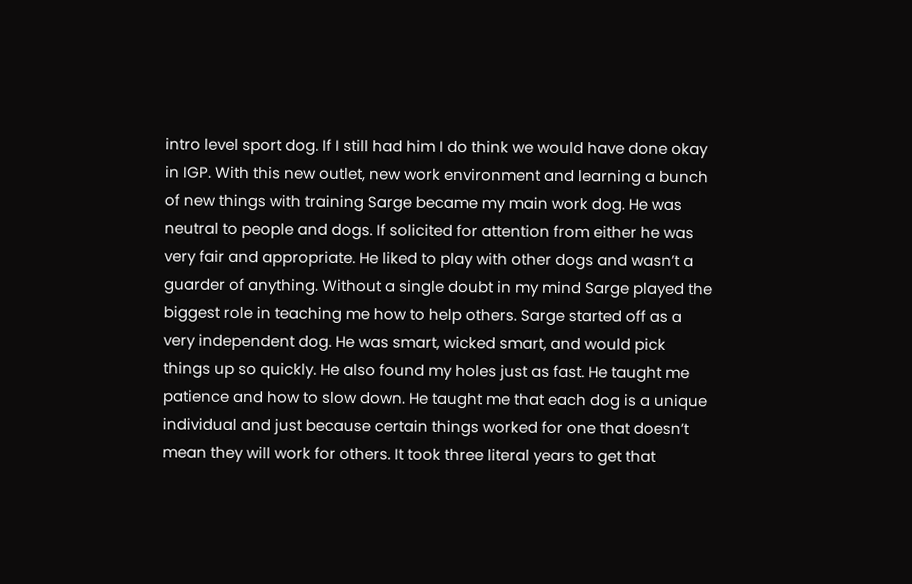intro level sport dog. If I still had him I do think we would have done okay in IGP. With this new outlet, new work environment and learning a bunch of new things with training Sarge became my main work dog. He was neutral to people and dogs. If solicited for attention from either he was very fair and appropriate. He liked to play with other dogs and wasn’t a guarder of anything. Without a single doubt in my mind Sarge played the biggest role in teaching me how to help others. Sarge started off as a very independent dog. He was smart, wicked smart, and would pick things up so quickly. He also found my holes just as fast. He taught me patience and how to slow down. He taught me that each dog is a unique individual and just because certain things worked for one that doesn’t mean they will work for others. It took three literal years to get that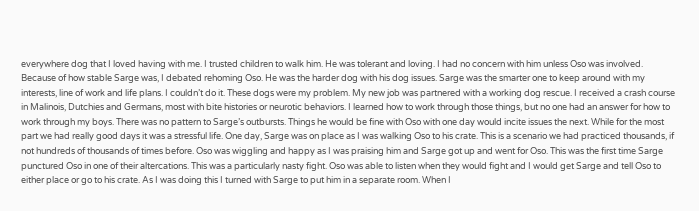everywhere dog that I loved having with me. I trusted children to walk him. He was tolerant and loving. I had no concern with him unless Oso was involved. Because of how stable Sarge was, I debated rehoming Oso. He was the harder dog with his dog issues. Sarge was the smarter one to keep around with my interests, line of work and life plans. I couldn’t do it. These dogs were my problem. My new job was partnered with a working dog rescue. I received a crash course in Malinois, Dutchies and Germans, most with bite histories or neurotic behaviors. I learned how to work through those things, but no one had an answer for how to work through my boys. There was no pattern to Sarge’s outbursts. Things he would be fine with Oso with one day would incite issues the next. While for the most part we had really good days it was a stressful life. One day, Sarge was on place as I was walking Oso to his crate. This is a scenario we had practiced thousands, if not hundreds of thousands of times before. Oso was wiggling and happy as I was praising him and Sarge got up and went for Oso. This was the first time Sarge punctured Oso in one of their altercations. This was a particularly nasty fight. Oso was able to listen when they would fight and I would get Sarge and tell Oso to either place or go to his crate. As I was doing this I turned with Sarge to put him in a separate room. When I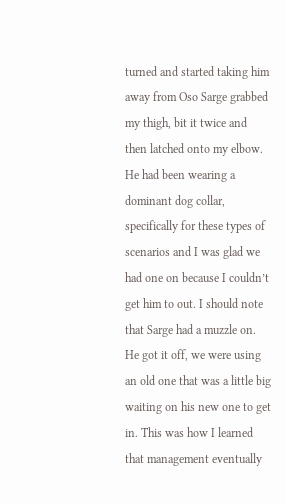turned and started taking him away from Oso Sarge grabbed my thigh, bit it twice and then latched onto my elbow. He had been wearing a dominant dog collar, specifically for these types of scenarios and I was glad we had one on because I couldn’t get him to out. I should note that Sarge had a muzzle on. He got it off, we were using an old one that was a little big waiting on his new one to get in. This was how I learned that management eventually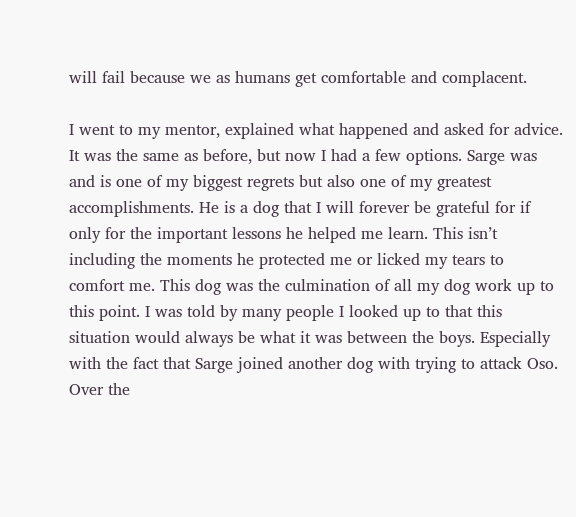will fail because we as humans get comfortable and complacent.

I went to my mentor, explained what happened and asked for advice. It was the same as before, but now I had a few options. Sarge was and is one of my biggest regrets but also one of my greatest accomplishments. He is a dog that I will forever be grateful for if only for the important lessons he helped me learn. This isn’t including the moments he protected me or licked my tears to comfort me. This dog was the culmination of all my dog work up to this point. I was told by many people I looked up to that this situation would always be what it was between the boys. Especially with the fact that Sarge joined another dog with trying to attack Oso. Over the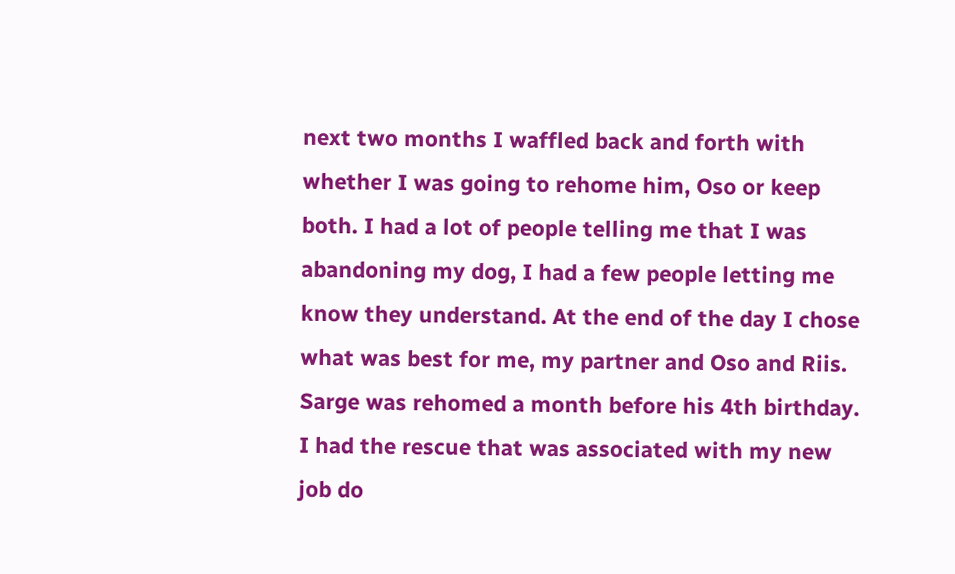next two months I waffled back and forth with whether I was going to rehome him, Oso or keep both. I had a lot of people telling me that I was abandoning my dog, I had a few people letting me know they understand. At the end of the day I chose what was best for me, my partner and Oso and Riis. Sarge was rehomed a month before his 4th birthday. I had the rescue that was associated with my new job do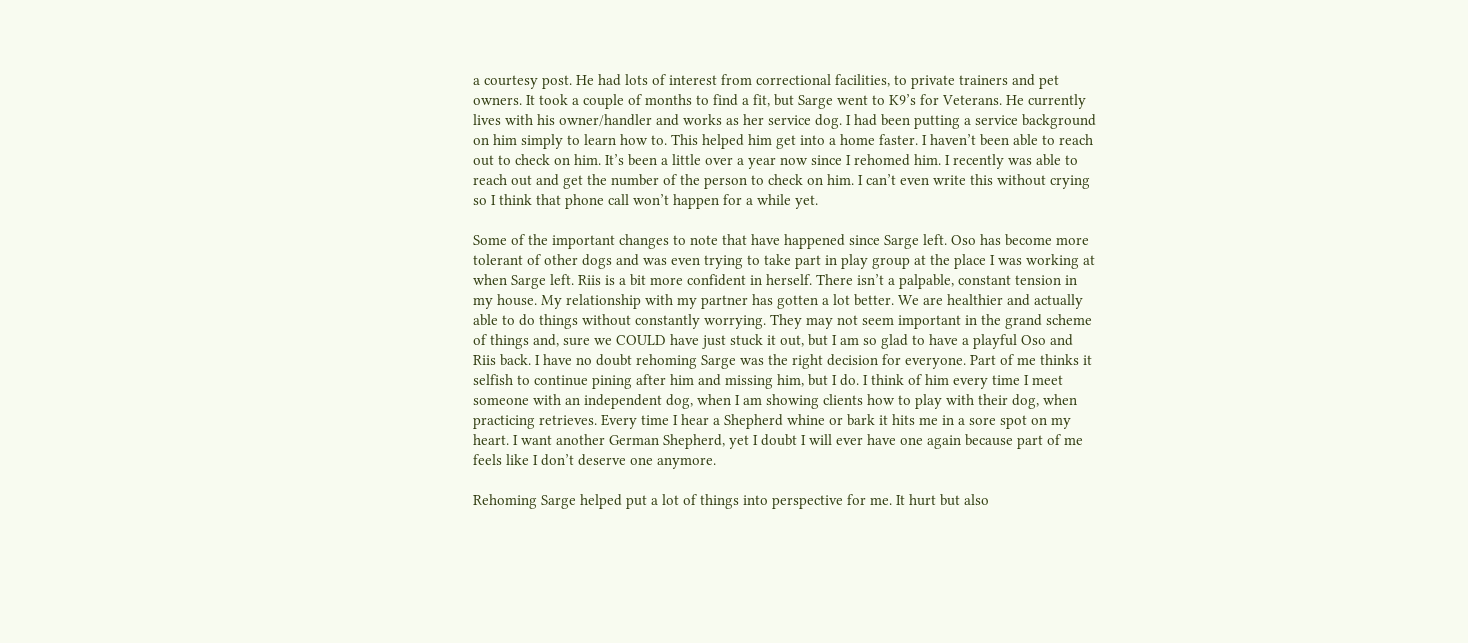a courtesy post. He had lots of interest from correctional facilities, to private trainers and pet owners. It took a couple of months to find a fit, but Sarge went to K9’s for Veterans. He currently lives with his owner/handler and works as her service dog. I had been putting a service background on him simply to learn how to. This helped him get into a home faster. I haven’t been able to reach out to check on him. It’s been a little over a year now since I rehomed him. I recently was able to reach out and get the number of the person to check on him. I can’t even write this without crying so I think that phone call won’t happen for a while yet.

Some of the important changes to note that have happened since Sarge left. Oso has become more tolerant of other dogs and was even trying to take part in play group at the place I was working at when Sarge left. Riis is a bit more confident in herself. There isn’t a palpable, constant tension in my house. My relationship with my partner has gotten a lot better. We are healthier and actually able to do things without constantly worrying. They may not seem important in the grand scheme of things and, sure we COULD have just stuck it out, but I am so glad to have a playful Oso and Riis back. I have no doubt rehoming Sarge was the right decision for everyone. Part of me thinks it selfish to continue pining after him and missing him, but I do. I think of him every time I meet someone with an independent dog, when I am showing clients how to play with their dog, when practicing retrieves. Every time I hear a Shepherd whine or bark it hits me in a sore spot on my heart. I want another German Shepherd, yet I doubt I will ever have one again because part of me feels like I don’t deserve one anymore.

Rehoming Sarge helped put a lot of things into perspective for me. It hurt but also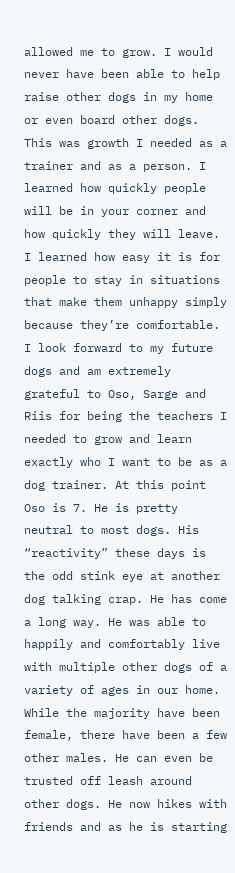allowed me to grow. I would never have been able to help raise other dogs in my home or even board other dogs. This was growth I needed as a trainer and as a person. I learned how quickly people will be in your corner and how quickly they will leave. I learned how easy it is for people to stay in situations that make them unhappy simply because they’re comfortable. I look forward to my future dogs and am extremely grateful to Oso, Sarge and Riis for being the teachers I needed to grow and learn exactly who I want to be as a dog trainer. At this point Oso is 7. He is pretty neutral to most dogs. His “reactivity” these days is the odd stink eye at another dog talking crap. He has come a long way. He was able to happily and comfortably live with multiple other dogs of a variety of ages in our home. While the majority have been female, there have been a few other males. He can even be trusted off leash around other dogs. He now hikes with friends and as he is starting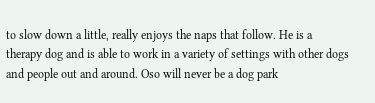to slow down a little, really enjoys the naps that follow. He is a therapy dog and is able to work in a variety of settings with other dogs and people out and around. Oso will never be a dog park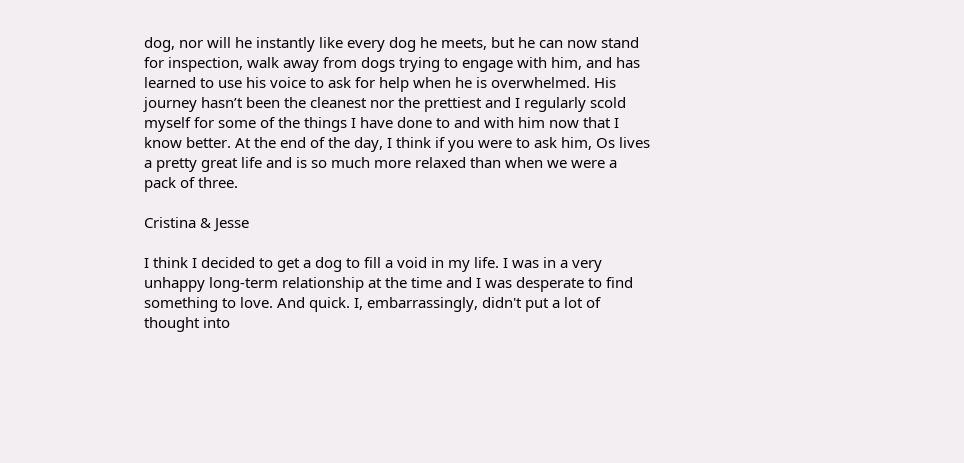dog, nor will he instantly like every dog he meets, but he can now stand for inspection, walk away from dogs trying to engage with him, and has learned to use his voice to ask for help when he is overwhelmed. His journey hasn’t been the cleanest nor the prettiest and I regularly scold myself for some of the things I have done to and with him now that I know better. At the end of the day, I think if you were to ask him, Os lives a pretty great life and is so much more relaxed than when we were a pack of three.

Cristina & Jesse

I think I decided to get a dog to fill a void in my life. I was in a very unhappy long-term relationship at the time and I was desperate to find something to love. And quick. I, embarrassingly, didn't put a lot of thought into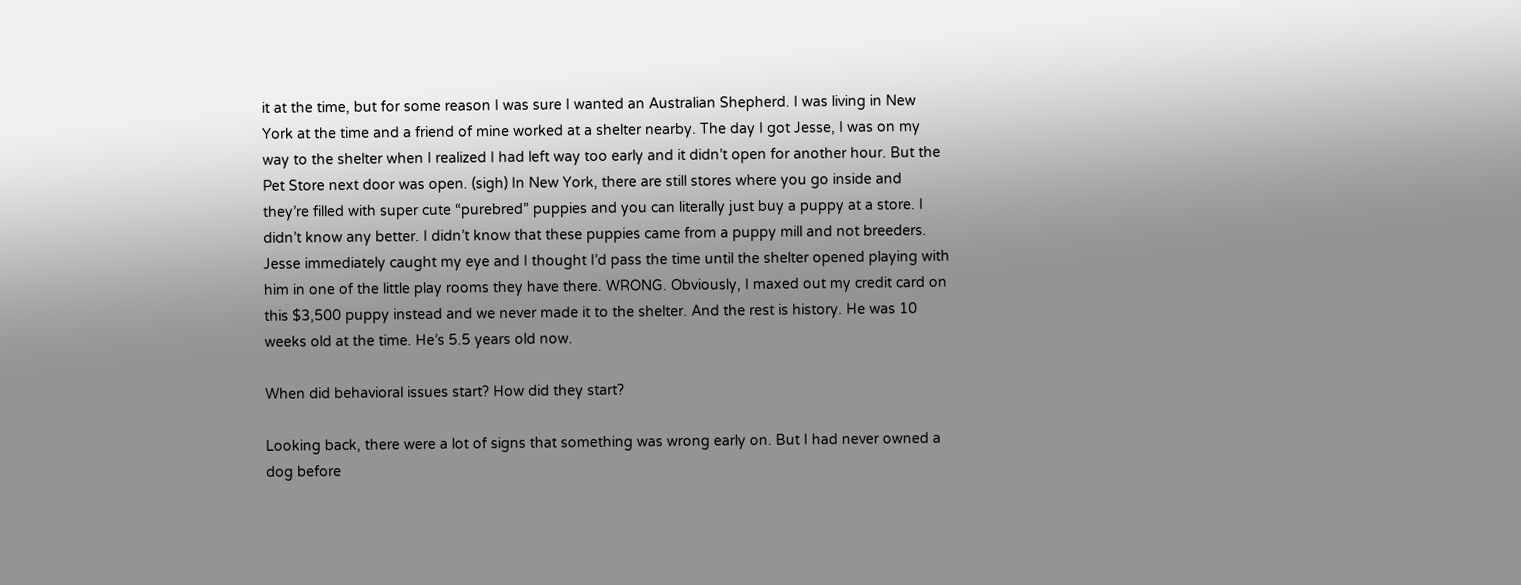it at the time, but for some reason I was sure I wanted an Australian Shepherd. I was living in New York at the time and a friend of mine worked at a shelter nearby. The day I got Jesse, I was on my way to the shelter when I realized I had left way too early and it didn’t open for another hour. But the Pet Store next door was open. (sigh) In New York, there are still stores where you go inside and they’re filled with super cute “purebred” puppies and you can literally just buy a puppy at a store. I didn’t know any better. I didn’t know that these puppies came from a puppy mill and not breeders. Jesse immediately caught my eye and I thought I’d pass the time until the shelter opened playing with him in one of the little play rooms they have there. WRONG. Obviously, I maxed out my credit card on this $3,500 puppy instead and we never made it to the shelter. And the rest is history. He was 10 weeks old at the time. He’s 5.5 years old now.

When did behavioral issues start? How did they start?

Looking back, there were a lot of signs that something was wrong early on. But I had never owned a dog before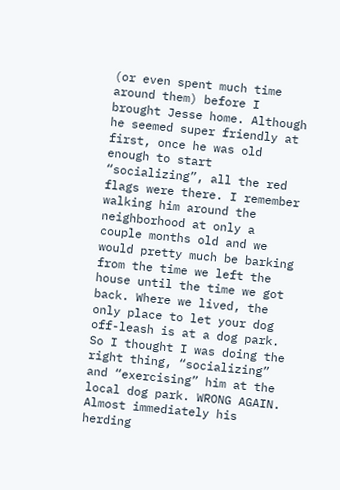(or even spent much time around them) before I brought Jesse home. Although he seemed super friendly at first, once he was old enough to start “socializing”, all the red flags were there. I remember walking him around the neighborhood at only a couple months old and we would pretty much be barking from the time we left the house until the time we got back. Where we lived, the only place to let your dog off-leash is at a dog park. So I thought I was doing the right thing, “socializing” and “exercising” him at the local dog park. WRONG AGAIN. Almost immediately his herding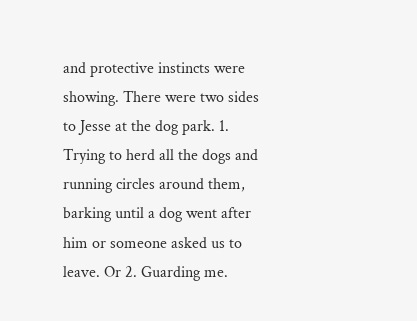and protective instincts were showing. There were two sides to Jesse at the dog park. 1. Trying to herd all the dogs and running circles around them, barking until a dog went after him or someone asked us to leave. Or 2. Guarding me.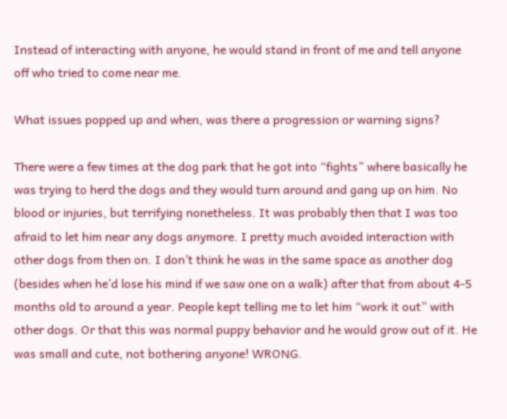Instead of interacting with anyone, he would stand in front of me and tell anyone off who tried to come near me.

What issues popped up and when, was there a progression or warning signs?

There were a few times at the dog park that he got into “fights” where basically he was trying to herd the dogs and they would turn around and gang up on him. No blood or injuries, but terrifying nonetheless. It was probably then that I was too afraid to let him near any dogs anymore. I pretty much avoided interaction with other dogs from then on. I don’t think he was in the same space as another dog (besides when he’d lose his mind if we saw one on a walk) after that from about 4-5 months old to around a year. People kept telling me to let him “work it out” with other dogs. Or that this was normal puppy behavior and he would grow out of it. He was small and cute, not bothering anyone! WRONG.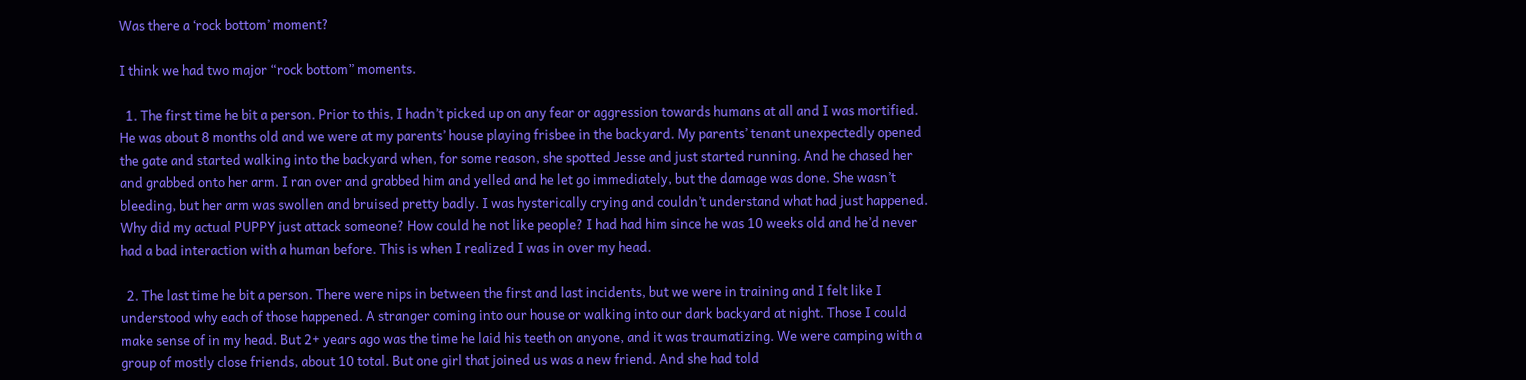Was there a ‘rock bottom’ moment?

I think we had two major “rock bottom” moments.

  1. The first time he bit a person. Prior to this, I hadn’t picked up on any fear or aggression towards humans at all and I was mortified. He was about 8 months old and we were at my parents’ house playing frisbee in the backyard. My parents’ tenant unexpectedly opened the gate and started walking into the backyard when, for some reason, she spotted Jesse and just started running. And he chased her and grabbed onto her arm. I ran over and grabbed him and yelled and he let go immediately, but the damage was done. She wasn’t bleeding, but her arm was swollen and bruised pretty badly. I was hysterically crying and couldn’t understand what had just happened. Why did my actual PUPPY just attack someone? How could he not like people? I had had him since he was 10 weeks old and he’d never had a bad interaction with a human before. This is when I realized I was in over my head.

  2. The last time he bit a person. There were nips in between the first and last incidents, but we were in training and I felt like I understood why each of those happened. A stranger coming into our house or walking into our dark backyard at night. Those I could make sense of in my head. But 2+ years ago was the time he laid his teeth on anyone, and it was traumatizing. We were camping with a group of mostly close friends, about 10 total. But one girl that joined us was a new friend. And she had told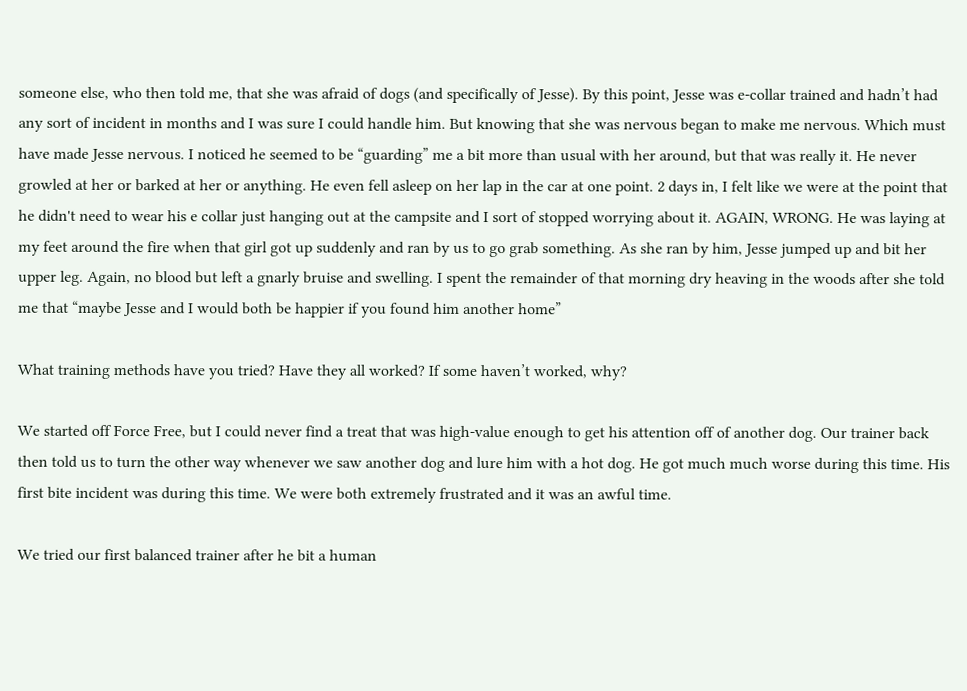someone else, who then told me, that she was afraid of dogs (and specifically of Jesse). By this point, Jesse was e-collar trained and hadn’t had any sort of incident in months and I was sure I could handle him. But knowing that she was nervous began to make me nervous. Which must have made Jesse nervous. I noticed he seemed to be “guarding” me a bit more than usual with her around, but that was really it. He never growled at her or barked at her or anything. He even fell asleep on her lap in the car at one point. 2 days in, I felt like we were at the point that he didn't need to wear his e collar just hanging out at the campsite and I sort of stopped worrying about it. AGAIN, WRONG. He was laying at my feet around the fire when that girl got up suddenly and ran by us to go grab something. As she ran by him, Jesse jumped up and bit her upper leg. Again, no blood but left a gnarly bruise and swelling. I spent the remainder of that morning dry heaving in the woods after she told me that “maybe Jesse and I would both be happier if you found him another home”

What training methods have you tried? Have they all worked? If some haven’t worked, why?

We started off Force Free, but I could never find a treat that was high-value enough to get his attention off of another dog. Our trainer back then told us to turn the other way whenever we saw another dog and lure him with a hot dog. He got much much worse during this time. His first bite incident was during this time. We were both extremely frustrated and it was an awful time.

We tried our first balanced trainer after he bit a human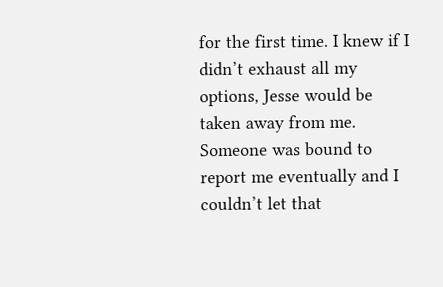for the first time. I knew if I didn’t exhaust all my options, Jesse would be taken away from me. Someone was bound to report me eventually and I couldn’t let that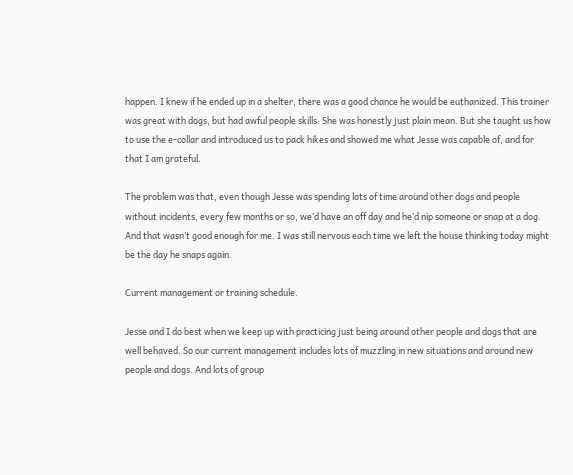happen. I knew if he ended up in a shelter, there was a good chance he would be euthanized. This trainer was great with dogs, but had awful people skills. She was honestly just plain mean. But she taught us how to use the e-collar and introduced us to pack hikes and showed me what Jesse was capable of, and for that I am grateful.

The problem was that, even though Jesse was spending lots of time around other dogs and people without incidents, every few months or so, we’d have an off day and he’d nip someone or snap at a dog. And that wasn’t good enough for me. I was still nervous each time we left the house thinking today might be the day he snaps again.

Current management or training schedule.

Jesse and I do best when we keep up with practicing just being around other people and dogs that are well behaved. So our current management includes lots of muzzling in new situations and around new people and dogs. And lots of group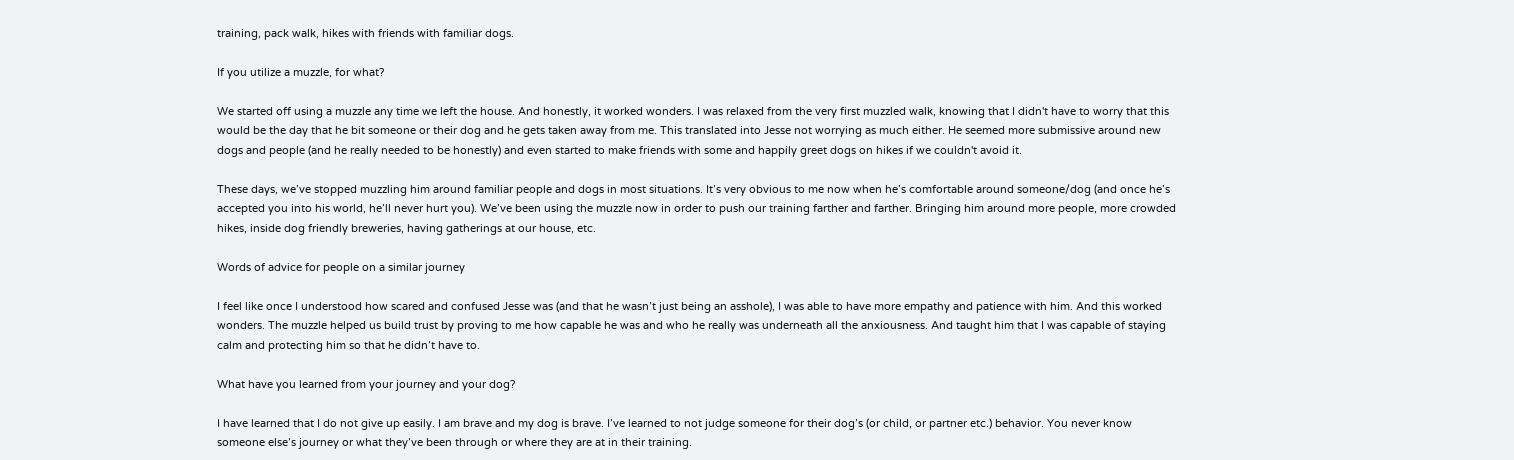training, pack walk, hikes with friends with familiar dogs.

If you utilize a muzzle, for what?

We started off using a muzzle any time we left the house. And honestly, it worked wonders. I was relaxed from the very first muzzled walk, knowing that I didn't have to worry that this would be the day that he bit someone or their dog and he gets taken away from me. This translated into Jesse not worrying as much either. He seemed more submissive around new dogs and people (and he really needed to be honestly) and even started to make friends with some and happily greet dogs on hikes if we couldn't avoid it.

These days, we’ve stopped muzzling him around familiar people and dogs in most situations. It’s very obvious to me now when he’s comfortable around someone/dog (and once he’s accepted you into his world, he’ll never hurt you). We’ve been using the muzzle now in order to push our training farther and farther. Bringing him around more people, more crowded hikes, inside dog friendly breweries, having gatherings at our house, etc.

Words of advice for people on a similar journey

I feel like once I understood how scared and confused Jesse was (and that he wasn’t just being an asshole), I was able to have more empathy and patience with him. And this worked wonders. The muzzle helped us build trust by proving to me how capable he was and who he really was underneath all the anxiousness. And taught him that I was capable of staying calm and protecting him so that he didn’t have to.

What have you learned from your journey and your dog?

I have learned that I do not give up easily. I am brave and my dog is brave. I’ve learned to not judge someone for their dog’s (or child, or partner etc.) behavior. You never know someone else’s journey or what they’ve been through or where they are at in their training.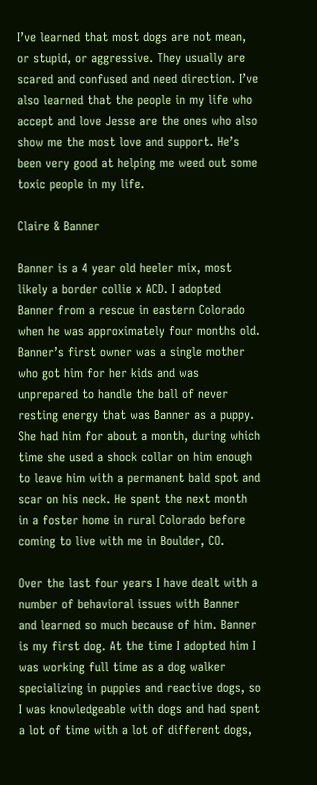I’ve learned that most dogs are not mean, or stupid, or aggressive. They usually are scared and confused and need direction. I’ve also learned that the people in my life who accept and love Jesse are the ones who also show me the most love and support. He’s been very good at helping me weed out some toxic people in my life.

Claire & Banner

Banner is a 4 year old heeler mix, most likely a border collie x ACD. I adopted Banner from a rescue in eastern Colorado when he was approximately four months old. Banner’s first owner was a single mother who got him for her kids and was unprepared to handle the ball of never resting energy that was Banner as a puppy. She had him for about a month, during which time she used a shock collar on him enough to leave him with a permanent bald spot and scar on his neck. He spent the next month in a foster home in rural Colorado before coming to live with me in Boulder, CO.

Over the last four years I have dealt with a number of behavioral issues with Banner and learned so much because of him. Banner is my first dog. At the time I adopted him I was working full time as a dog walker specializing in puppies and reactive dogs, so I was knowledgeable with dogs and had spent a lot of time with a lot of different dogs,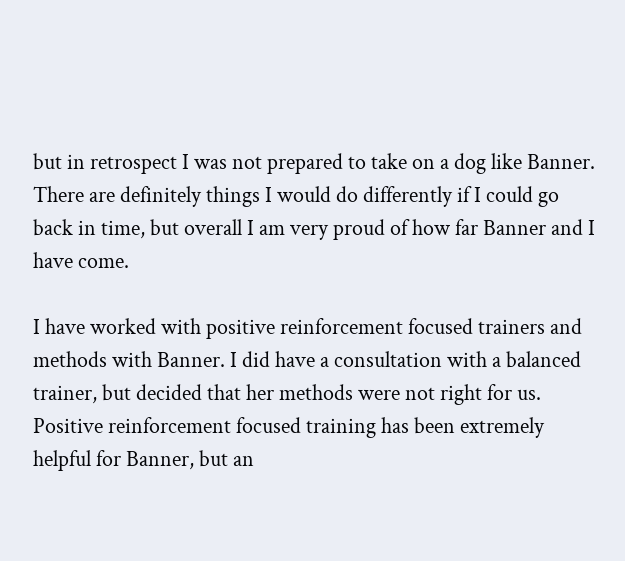but in retrospect I was not prepared to take on a dog like Banner. There are definitely things I would do differently if I could go back in time, but overall I am very proud of how far Banner and I have come.

I have worked with positive reinforcement focused trainers and methods with Banner. I did have a consultation with a balanced trainer, but decided that her methods were not right for us. Positive reinforcement focused training has been extremely helpful for Banner, but an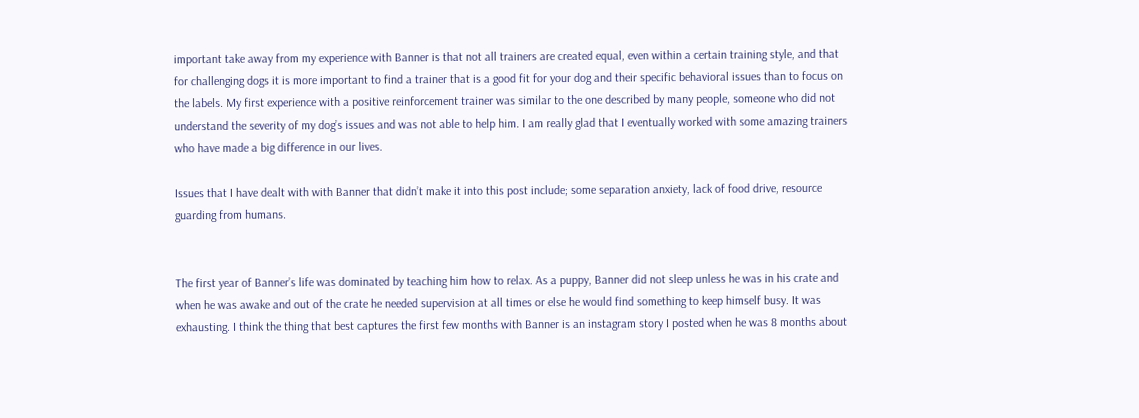important take away from my experience with Banner is that not all trainers are created equal, even within a certain training style, and that for challenging dogs it is more important to find a trainer that is a good fit for your dog and their specific behavioral issues than to focus on the labels. My first experience with a positive reinforcement trainer was similar to the one described by many people, someone who did not understand the severity of my dog’s issues and was not able to help him. I am really glad that I eventually worked with some amazing trainers who have made a big difference in our lives.

Issues that I have dealt with with Banner that didn’t make it into this post include; some separation anxiety, lack of food drive, resource guarding from humans.


The first year of Banner’s life was dominated by teaching him how to relax. As a puppy, Banner did not sleep unless he was in his crate and when he was awake and out of the crate he needed supervision at all times or else he would find something to keep himself busy. It was exhausting. I think the thing that best captures the first few months with Banner is an instagram story I posted when he was 8 months about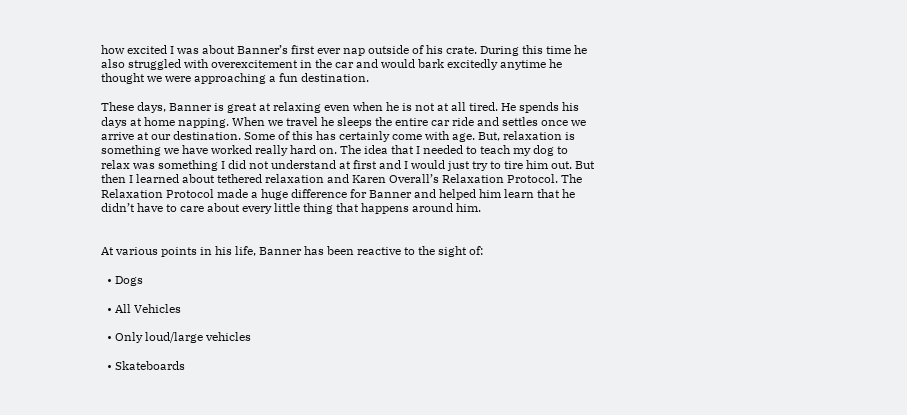how excited I was about Banner’s first ever nap outside of his crate. During this time he also struggled with overexcitement in the car and would bark excitedly anytime he thought we were approaching a fun destination.

These days, Banner is great at relaxing even when he is not at all tired. He spends his days at home napping. When we travel he sleeps the entire car ride and settles once we arrive at our destination. Some of this has certainly come with age. But, relaxation is something we have worked really hard on. The idea that I needed to teach my dog to relax was something I did not understand at first and I would just try to tire him out. But then I learned about tethered relaxation and Karen Overall’s Relaxation Protocol. The Relaxation Protocol made a huge difference for Banner and helped him learn that he didn’t have to care about every little thing that happens around him.


At various points in his life, Banner has been reactive to the sight of:

  • Dogs

  • All Vehicles

  • Only loud/large vehicles

  • Skateboards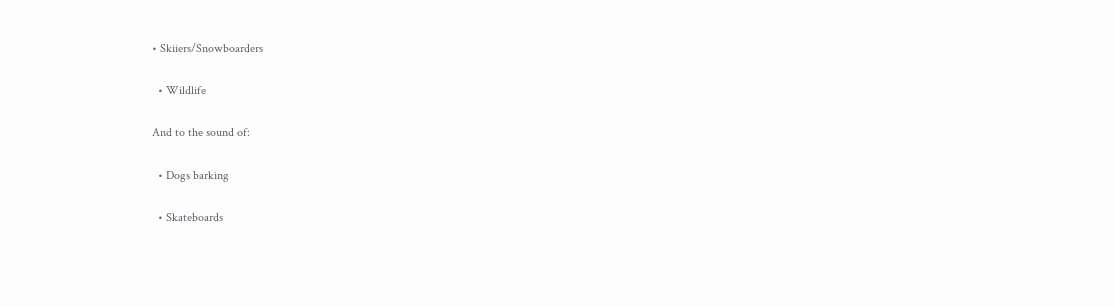• Skiiers/Snowboarders

  • Wildlife

And to the sound of:

  • Dogs barking

  • Skateboards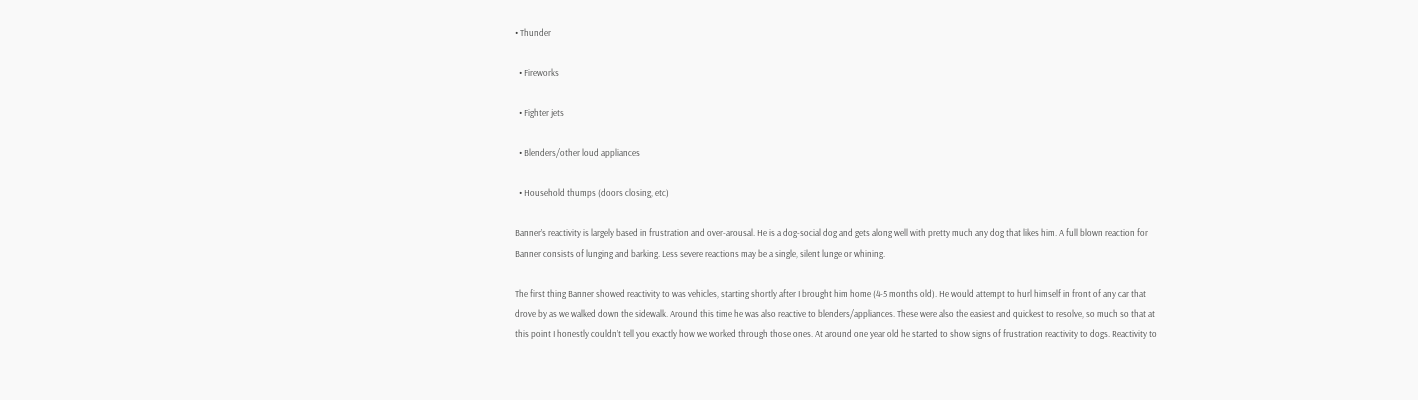• Thunder

  • Fireworks

  • Fighter jets

  • Blenders/other loud appliances

  • Household thumps (doors closing, etc)

Banner’s reactivity is largely based in frustration and over-arousal. He is a dog-social dog and gets along well with pretty much any dog that likes him. A full blown reaction for Banner consists of lunging and barking. Less severe reactions may be a single, silent lunge or whining.

The first thing Banner showed reactivity to was vehicles, starting shortly after I brought him home (4-5 months old). He would attempt to hurl himself in front of any car that drove by as we walked down the sidewalk. Around this time he was also reactive to blenders/appliances. These were also the easiest and quickest to resolve, so much so that at this point I honestly couldn’t tell you exactly how we worked through those ones. At around one year old he started to show signs of frustration reactivity to dogs. Reactivity to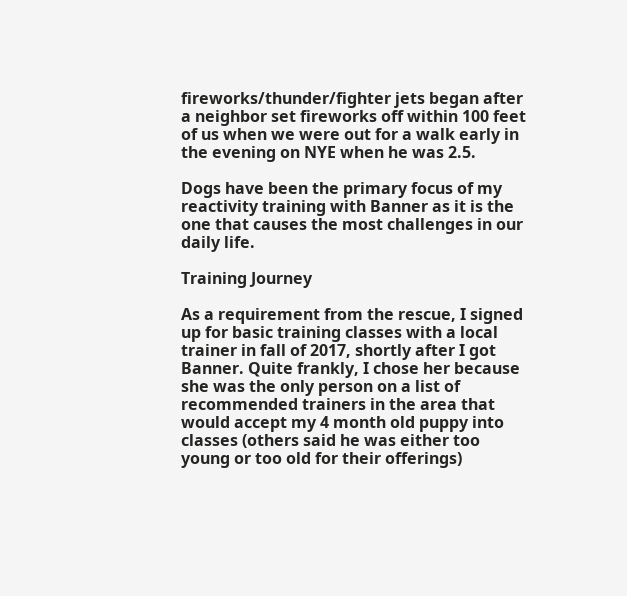fireworks/thunder/fighter jets began after a neighbor set fireworks off within 100 feet of us when we were out for a walk early in the evening on NYE when he was 2.5.

Dogs have been the primary focus of my reactivity training with Banner as it is the one that causes the most challenges in our daily life.

Training Journey

As a requirement from the rescue, I signed up for basic training classes with a local trainer in fall of 2017, shortly after I got Banner. Quite frankly, I chose her because she was the only person on a list of recommended trainers in the area that would accept my 4 month old puppy into classes (others said he was either too young or too old for their offerings)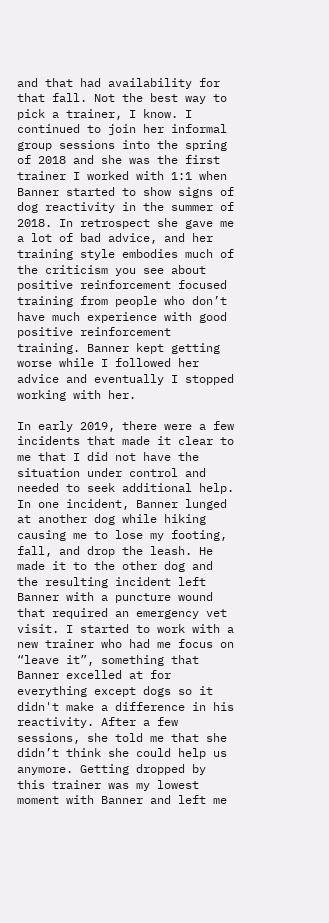and that had availability for that fall. Not the best way to pick a trainer, I know. I continued to join her informal group sessions into the spring of 2018 and she was the first trainer I worked with 1:1 when Banner started to show signs of dog reactivity in the summer of 2018. In retrospect she gave me a lot of bad advice, and her training style embodies much of the criticism you see about positive reinforcement focused training from people who don’t have much experience with good positive reinforcement training. Banner kept getting worse while I followed her advice and eventually I stopped working with her.

In early 2019, there were a few incidents that made it clear to me that I did not have the situation under control and needed to seek additional help. In one incident, Banner lunged at another dog while hiking causing me to lose my footing, fall, and drop the leash. He made it to the other dog and the resulting incident left Banner with a puncture wound that required an emergency vet visit. I started to work with a new trainer who had me focus on “leave it”, something that Banner excelled at for everything except dogs so it didn't make a difference in his reactivity. After a few sessions, she told me that she didn’t think she could help us anymore. Getting dropped by this trainer was my lowest moment with Banner and left me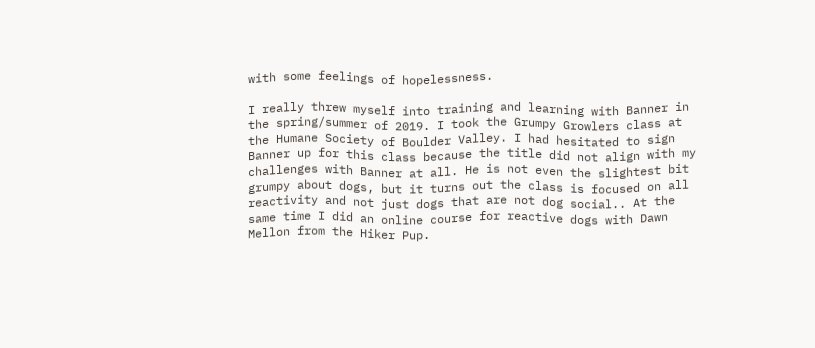with some feelings of hopelessness.

I really threw myself into training and learning with Banner in the spring/summer of 2019. I took the Grumpy Growlers class at the Humane Society of Boulder Valley. I had hesitated to sign Banner up for this class because the title did not align with my challenges with Banner at all. He is not even the slightest bit grumpy about dogs, but it turns out the class is focused on all reactivity and not just dogs that are not dog social.. At the same time I did an online course for reactive dogs with Dawn Mellon from the Hiker Pup.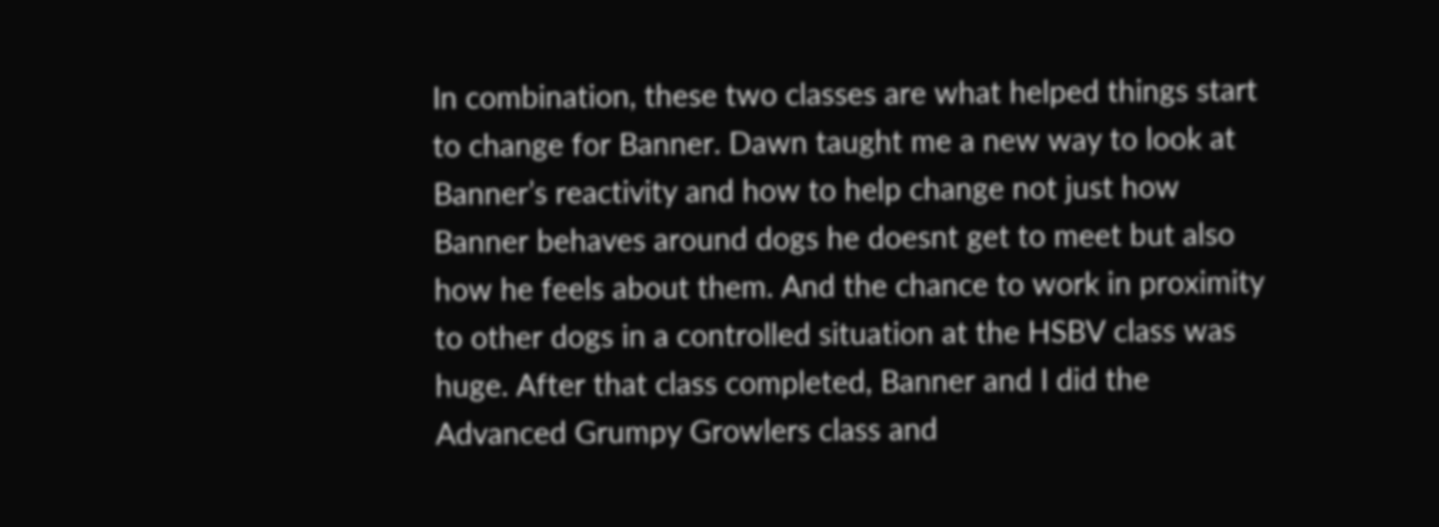In combination, these two classes are what helped things start to change for Banner. Dawn taught me a new way to look at Banner’s reactivity and how to help change not just how Banner behaves around dogs he doesnt get to meet but also how he feels about them. And the chance to work in proximity to other dogs in a controlled situation at the HSBV class was huge. After that class completed, Banner and I did the Advanced Grumpy Growlers class and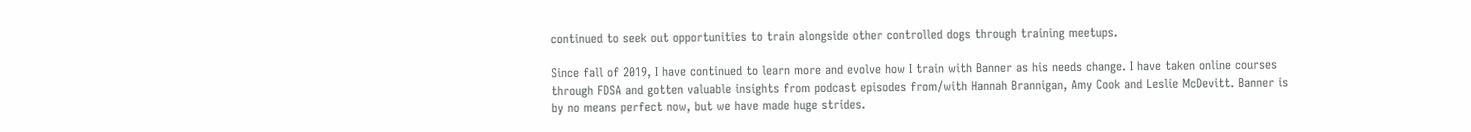continued to seek out opportunities to train alongside other controlled dogs through training meetups.

Since fall of 2019, I have continued to learn more and evolve how I train with Banner as his needs change. I have taken online courses through FDSA and gotten valuable insights from podcast episodes from/with Hannah Brannigan, Amy Cook and Leslie McDevitt. Banner is by no means perfect now, but we have made huge strides.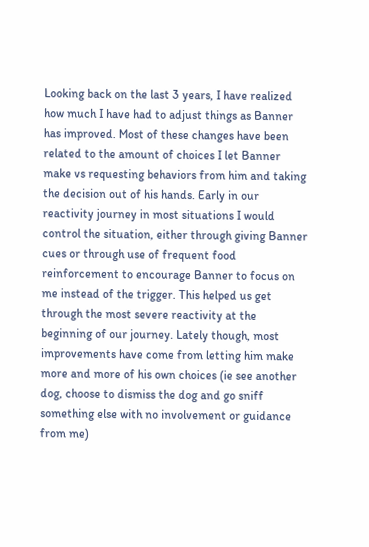Looking back on the last 3 years, I have realized how much I have had to adjust things as Banner has improved. Most of these changes have been related to the amount of choices I let Banner make vs requesting behaviors from him and taking the decision out of his hands. Early in our reactivity journey in most situations I would control the situation, either through giving Banner cues or through use of frequent food reinforcement to encourage Banner to focus on me instead of the trigger. This helped us get through the most severe reactivity at the beginning of our journey. Lately though, most improvements have come from letting him make more and more of his own choices (ie see another dog, choose to dismiss the dog and go sniff something else with no involvement or guidance from me)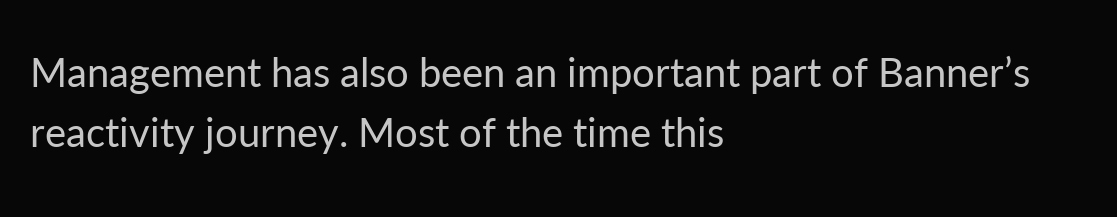Management has also been an important part of Banner’s reactivity journey. Most of the time this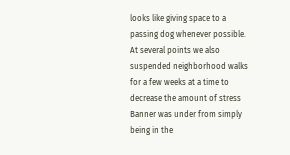looks like giving space to a passing dog whenever possible. At several points we also suspended neighborhood walks for a few weeks at a time to decrease the amount of stress Banner was under from simply being in the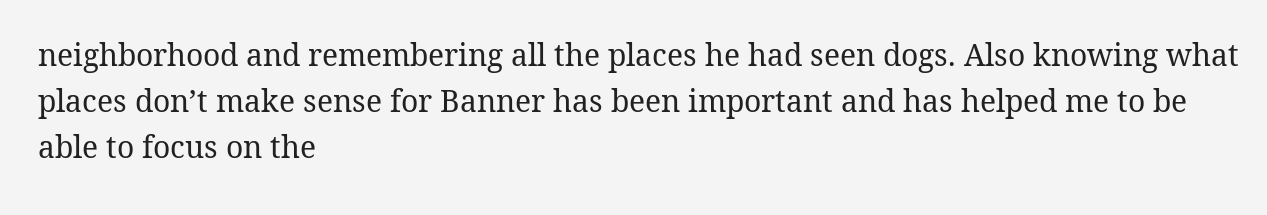neighborhood and remembering all the places he had seen dogs. Also knowing what places don’t make sense for Banner has been important and has helped me to be able to focus on the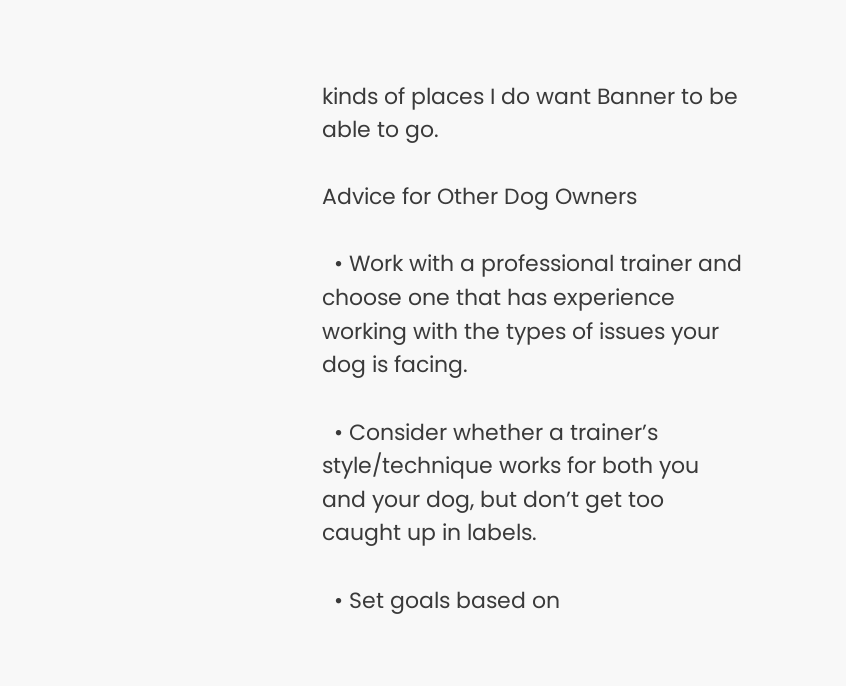kinds of places I do want Banner to be able to go.

Advice for Other Dog Owners

  • Work with a professional trainer and choose one that has experience working with the types of issues your dog is facing.

  • Consider whether a trainer’s style/technique works for both you and your dog, but don’t get too caught up in labels.

  • Set goals based on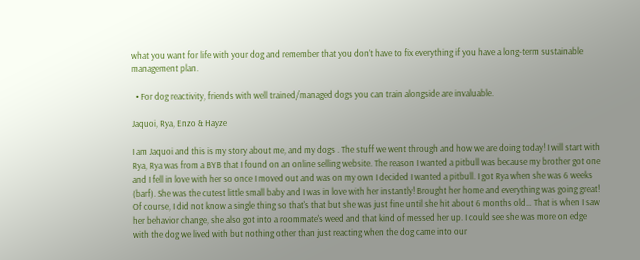what you want for life with your dog and remember that you don’t have to fix everything if you have a long-term sustainable management plan.

  • For dog reactivity, friends with well trained/managed dogs you can train alongside are invaluable.

Jaquoi, Rya, Enzo & Hayze

I am Jaquoi and this is my story about me, and my dogs . The stuff we went through and how we are doing today! I will start with Rya, Rya was from a BYB that I found on an online selling website. The reason I wanted a pitbull was because my brother got one and I fell in love with her so once I moved out and was on my own I decided I wanted a pitbull. I got Rya when she was 6 weeks (barf). She was the cutest little small baby and I was in love with her instantly! Brought her home and everything was going great! Of course, I did not know a single thing so that's that but she was just fine until she hit about 6 months old… That is when I saw her behavior change, she also got into a roommate's weed and that kind of messed her up. I could see she was more on edge with the dog we lived with but nothing other than just reacting when the dog came into our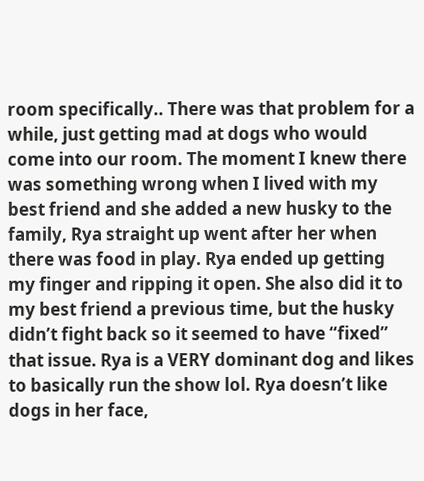room specifically.. There was that problem for a while, just getting mad at dogs who would come into our room. The moment I knew there was something wrong when I lived with my best friend and she added a new husky to the family, Rya straight up went after her when there was food in play. Rya ended up getting my finger and ripping it open. She also did it to my best friend a previous time, but the husky didn’t fight back so it seemed to have “fixed” that issue. Rya is a VERY dominant dog and likes to basically run the show lol. Rya doesn’t like dogs in her face,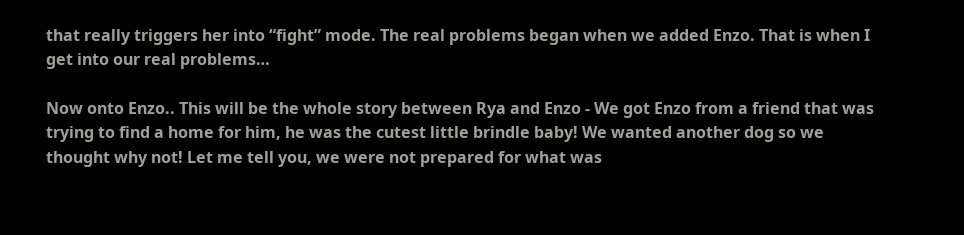that really triggers her into “fight” mode. The real problems began when we added Enzo. That is when I get into our real problems…

Now onto Enzo.. This will be the whole story between Rya and Enzo - We got Enzo from a friend that was trying to find a home for him, he was the cutest little brindle baby! We wanted another dog so we thought why not! Let me tell you, we were not prepared for what was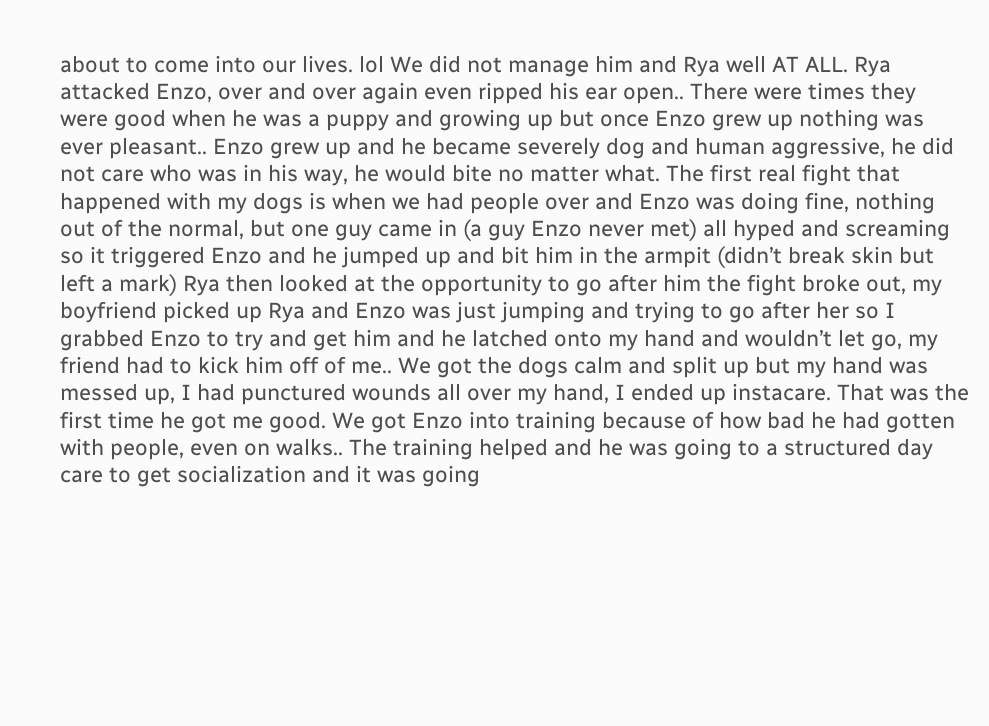about to come into our lives. lol We did not manage him and Rya well AT ALL. Rya attacked Enzo, over and over again even ripped his ear open.. There were times they were good when he was a puppy and growing up but once Enzo grew up nothing was ever pleasant.. Enzo grew up and he became severely dog and human aggressive, he did not care who was in his way, he would bite no matter what. The first real fight that happened with my dogs is when we had people over and Enzo was doing fine, nothing out of the normal, but one guy came in (a guy Enzo never met) all hyped and screaming so it triggered Enzo and he jumped up and bit him in the armpit (didn’t break skin but left a mark) Rya then looked at the opportunity to go after him the fight broke out, my boyfriend picked up Rya and Enzo was just jumping and trying to go after her so I grabbed Enzo to try and get him and he latched onto my hand and wouldn’t let go, my friend had to kick him off of me.. We got the dogs calm and split up but my hand was messed up, I had punctured wounds all over my hand, I ended up instacare. That was the first time he got me good. We got Enzo into training because of how bad he had gotten with people, even on walks.. The training helped and he was going to a structured day care to get socialization and it was going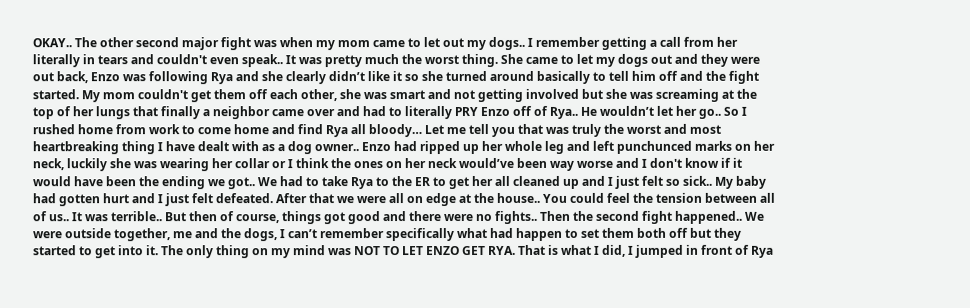OKAY.. The other second major fight was when my mom came to let out my dogs.. I remember getting a call from her literally in tears and couldn't even speak.. It was pretty much the worst thing. She came to let my dogs out and they were out back, Enzo was following Rya and she clearly didn’t like it so she turned around basically to tell him off and the fight started. My mom couldn't get them off each other, she was smart and not getting involved but she was screaming at the top of her lungs that finally a neighbor came over and had to literally PRY Enzo off of Rya.. He wouldn’t let her go.. So I rushed home from work to come home and find Rya all bloody… Let me tell you that was truly the worst and most heartbreaking thing I have dealt with as a dog owner.. Enzo had ripped up her whole leg and left punchunced marks on her neck, luckily she was wearing her collar or I think the ones on her neck would’ve been way worse and I don't know if it would have been the ending we got.. We had to take Rya to the ER to get her all cleaned up and I just felt so sick.. My baby had gotten hurt and I just felt defeated. After that we were all on edge at the house.. You could feel the tension between all of us.. It was terrible.. But then of course, things got good and there were no fights.. Then the second fight happened.. We were outside together, me and the dogs, I can’t remember specifically what had happen to set them both off but they started to get into it. The only thing on my mind was NOT TO LET ENZO GET RYA. That is what I did, I jumped in front of Rya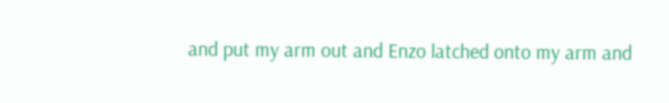and put my arm out and Enzo latched onto my arm and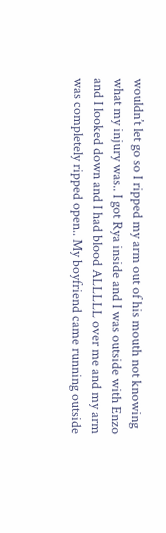wouldn’t let go so I ripped my arm out of his mouth not knowing what my injury was.. I got Rya inside and I was outside with Enzo and I looked down and I had blood ALLLLL over me and my arm was completely ripped open.. My boyfriend came running outside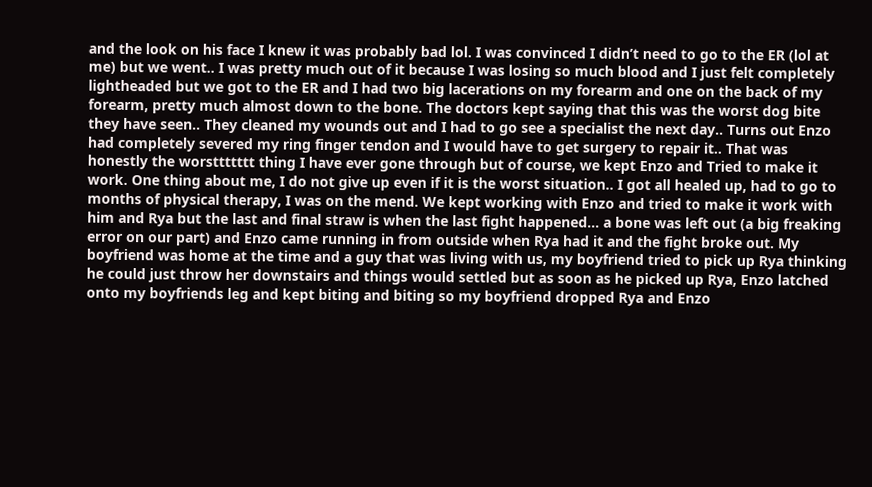and the look on his face I knew it was probably bad lol. I was convinced I didn’t need to go to the ER (lol at me) but we went.. I was pretty much out of it because I was losing so much blood and I just felt completely lightheaded but we got to the ER and I had two big lacerations on my forearm and one on the back of my forearm, pretty much almost down to the bone. The doctors kept saying that this was the worst dog bite they have seen.. They cleaned my wounds out and I had to go see a specialist the next day.. Turns out Enzo had completely severed my ring finger tendon and I would have to get surgery to repair it.. That was honestly the worsttttttt thing I have ever gone through but of course, we kept Enzo and Tried to make it work. One thing about me, I do not give up even if it is the worst situation.. I got all healed up, had to go to months of physical therapy, I was on the mend. We kept working with Enzo and tried to make it work with him and Rya but the last and final straw is when the last fight happened… a bone was left out (a big freaking error on our part) and Enzo came running in from outside when Rya had it and the fight broke out. My boyfriend was home at the time and a guy that was living with us, my boyfriend tried to pick up Rya thinking he could just throw her downstairs and things would settled but as soon as he picked up Rya, Enzo latched onto my boyfriends leg and kept biting and biting so my boyfriend dropped Rya and Enzo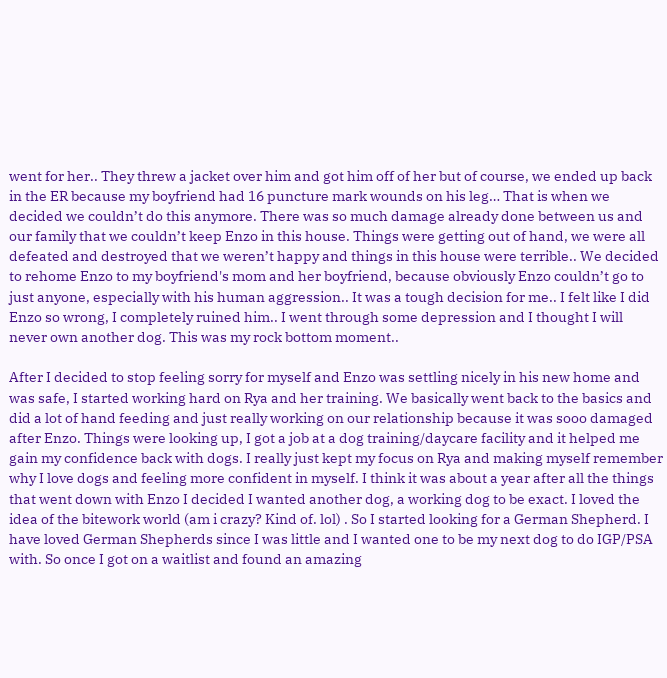went for her.. They threw a jacket over him and got him off of her but of course, we ended up back in the ER because my boyfriend had 16 puncture mark wounds on his leg… That is when we decided we couldn’t do this anymore. There was so much damage already done between us and our family that we couldn’t keep Enzo in this house. Things were getting out of hand, we were all defeated and destroyed that we weren’t happy and things in this house were terrible.. We decided to rehome Enzo to my boyfriend's mom and her boyfriend, because obviously Enzo couldn’t go to just anyone, especially with his human aggression.. It was a tough decision for me.. I felt like I did Enzo so wrong, I completely ruined him.. I went through some depression and I thought I will never own another dog. This was my rock bottom moment..

After I decided to stop feeling sorry for myself and Enzo was settling nicely in his new home and was safe, I started working hard on Rya and her training. We basically went back to the basics and did a lot of hand feeding and just really working on our relationship because it was sooo damaged after Enzo. Things were looking up, I got a job at a dog training/daycare facility and it helped me gain my confidence back with dogs. I really just kept my focus on Rya and making myself remember why I love dogs and feeling more confident in myself. I think it was about a year after all the things that went down with Enzo I decided I wanted another dog, a working dog to be exact. I loved the idea of the bitework world (am i crazy? Kind of. lol) . So I started looking for a German Shepherd. I have loved German Shepherds since I was little and I wanted one to be my next dog to do IGP/PSA with. So once I got on a waitlist and found an amazing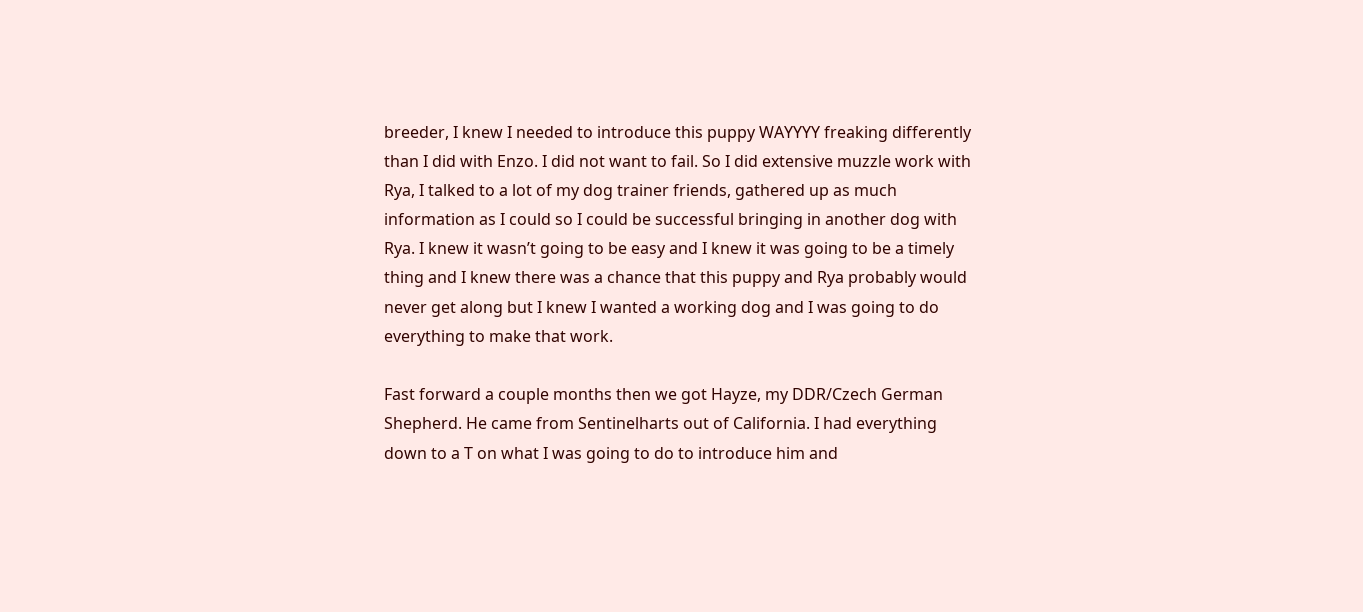breeder, I knew I needed to introduce this puppy WAYYYY freaking differently than I did with Enzo. I did not want to fail. So I did extensive muzzle work with Rya, I talked to a lot of my dog trainer friends, gathered up as much information as I could so I could be successful bringing in another dog with Rya. I knew it wasn’t going to be easy and I knew it was going to be a timely thing and I knew there was a chance that this puppy and Rya probably would never get along but I knew I wanted a working dog and I was going to do everything to make that work.

Fast forward a couple months then we got Hayze, my DDR/Czech German Shepherd. He came from Sentinelharts out of California. I had everything down to a T on what I was going to do to introduce him and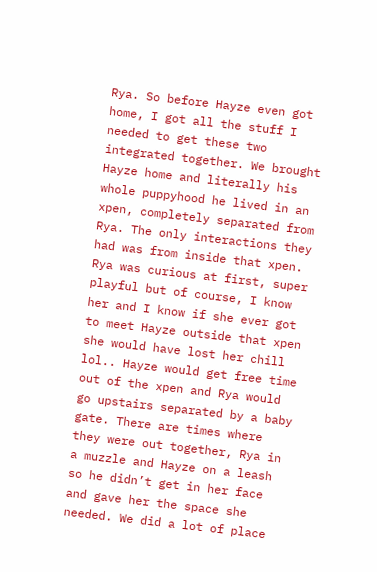Rya. So before Hayze even got home, I got all the stuff I needed to get these two integrated together. We brought Hayze home and literally his whole puppyhood he lived in an xpen, completely separated from Rya. The only interactions they had was from inside that xpen. Rya was curious at first, super playful but of course, I know her and I know if she ever got to meet Hayze outside that xpen she would have lost her chill lol.. Hayze would get free time out of the xpen and Rya would go upstairs separated by a baby gate. There are times where they were out together, Rya in a muzzle and Hayze on a leash so he didn’t get in her face and gave her the space she needed. We did a lot of place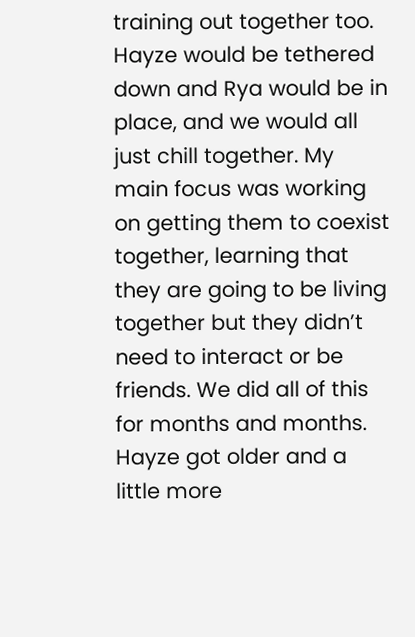training out together too. Hayze would be tethered down and Rya would be in place, and we would all just chill together. My main focus was working on getting them to coexist together, learning that they are going to be living together but they didn’t need to interact or be friends. We did all of this for months and months. Hayze got older and a little more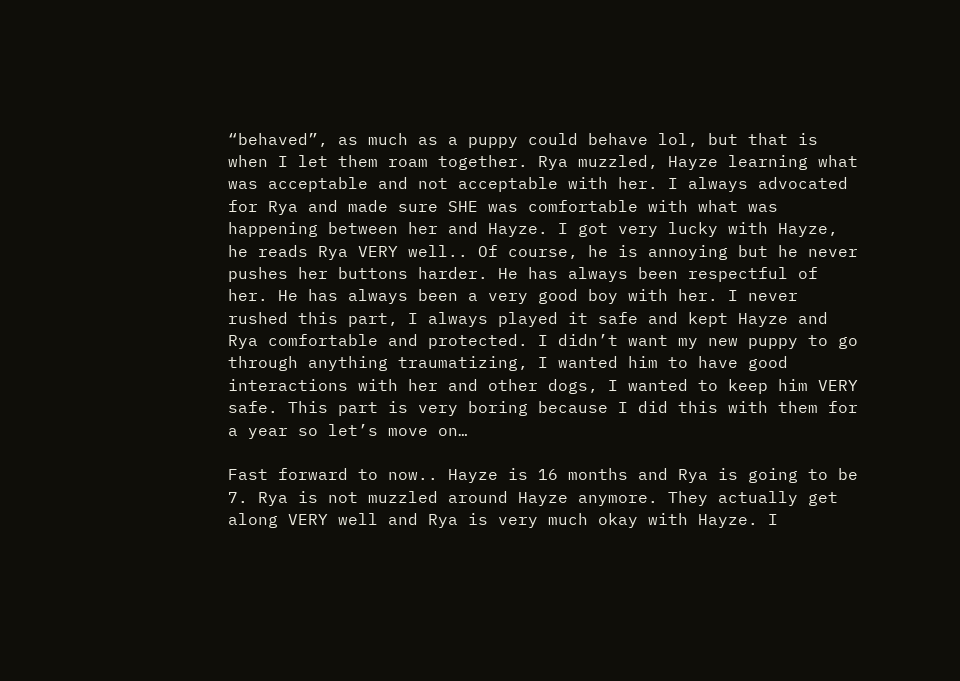“behaved”, as much as a puppy could behave lol, but that is when I let them roam together. Rya muzzled, Hayze learning what was acceptable and not acceptable with her. I always advocated for Rya and made sure SHE was comfortable with what was happening between her and Hayze. I got very lucky with Hayze, he reads Rya VERY well.. Of course, he is annoying but he never pushes her buttons harder. He has always been respectful of her. He has always been a very good boy with her. I never rushed this part, I always played it safe and kept Hayze and Rya comfortable and protected. I didn’t want my new puppy to go through anything traumatizing, I wanted him to have good interactions with her and other dogs, I wanted to keep him VERY safe. This part is very boring because I did this with them for a year so let’s move on…

Fast forward to now.. Hayze is 16 months and Rya is going to be 7. Rya is not muzzled around Hayze anymore. They actually get along VERY well and Rya is very much okay with Hayze. I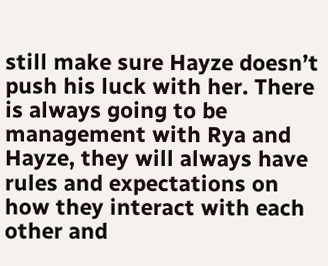still make sure Hayze doesn’t push his luck with her. There is always going to be management with Rya and Hayze, they will always have rules and expectations on how they interact with each other and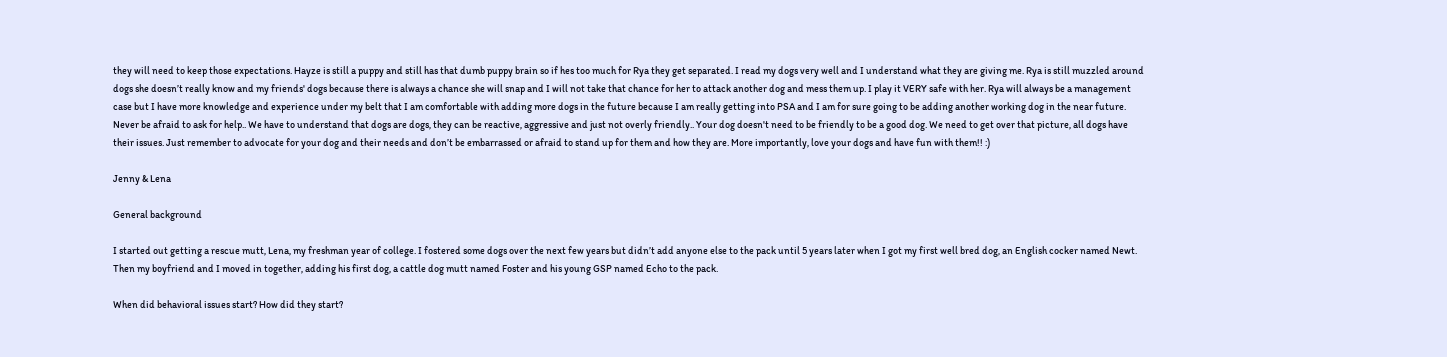they will need to keep those expectations. Hayze is still a puppy and still has that dumb puppy brain so if hes too much for Rya they get separated. I read my dogs very well and I understand what they are giving me. Rya is still muzzled around dogs she doesn’t really know and my friends' dogs because there is always a chance she will snap and I will not take that chance for her to attack another dog and mess them up. I play it VERY safe with her. Rya will always be a management case but I have more knowledge and experience under my belt that I am comfortable with adding more dogs in the future because I am really getting into PSA and I am for sure going to be adding another working dog in the near future. Never be afraid to ask for help.. We have to understand that dogs are dogs, they can be reactive, aggressive and just not overly friendly.. Your dog doesn't need to be friendly to be a good dog. We need to get over that picture, all dogs have their issues. Just remember to advocate for your dog and their needs and don’t be embarrassed or afraid to stand up for them and how they are. More importantly, love your dogs and have fun with them!! :)

Jenny & Lena

General background

I started out getting a rescue mutt, Lena, my freshman year of college. I fostered some dogs over the next few years but didn’t add anyone else to the pack until 5 years later when I got my first well bred dog, an English cocker named Newt. Then my boyfriend and I moved in together, adding his first dog, a cattle dog mutt named Foster and his young GSP named Echo to the pack.

When did behavioral issues start? How did they start?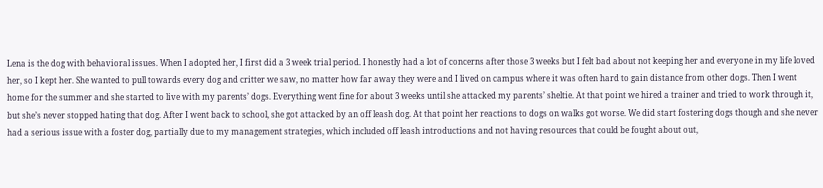Lena is the dog with behavioral issues. When I adopted her, I first did a 3 week trial period. I honestly had a lot of concerns after those 3 weeks but I felt bad about not keeping her and everyone in my life loved her, so I kept her. She wanted to pull towards every dog and critter we saw, no matter how far away they were and I lived on campus where it was often hard to gain distance from other dogs. Then I went home for the summer and she started to live with my parents’ dogs. Everything went fine for about 3 weeks until she attacked my parents’ sheltie. At that point we hired a trainer and tried to work through it, but she’s never stopped hating that dog. After I went back to school, she got attacked by an off leash dog. At that point her reactions to dogs on walks got worse. We did start fostering dogs though and she never had a serious issue with a foster dog, partially due to my management strategies, which included off leash introductions and not having resources that could be fought about out,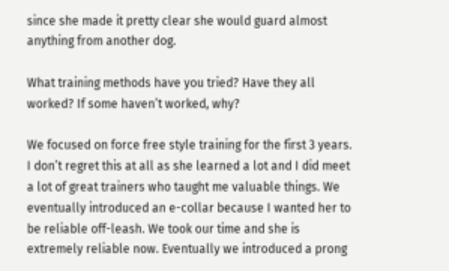since she made it pretty clear she would guard almost anything from another dog.

What training methods have you tried? Have they all worked? If some haven’t worked, why?

We focused on force free style training for the first 3 years. I don’t regret this at all as she learned a lot and I did meet a lot of great trainers who taught me valuable things. We eventually introduced an e-collar because I wanted her to be reliable off-leash. We took our time and she is extremely reliable now. Eventually we introduced a prong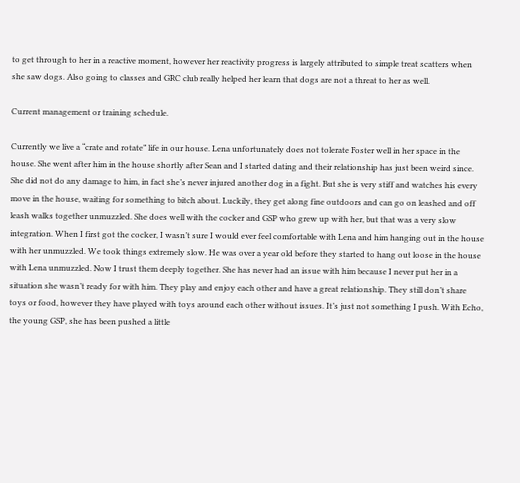to get through to her in a reactive moment, however her reactivity progress is largely attributed to simple treat scatters when she saw dogs. Also going to classes and GRC club really helped her learn that dogs are not a threat to her as well.

Current management or training schedule.

Currently we live a “crate and rotate” life in our house. Lena unfortunately does not tolerate Foster well in her space in the house. She went after him in the house shortly after Sean and I started dating and their relationship has just been weird since. She did not do any damage to him, in fact she’s never injured another dog in a fight. But she is very stiff and watches his every move in the house, waiting for something to bitch about. Luckily, they get along fine outdoors and can go on leashed and off leash walks together unmuzzled. She does well with the cocker and GSP who grew up with her, but that was a very slow integration. When I first got the cocker, I wasn’t sure I would ever feel comfortable with Lena and him hanging out in the house with her unmuzzled. We took things extremely slow. He was over a year old before they started to hang out loose in the house with Lena unmuzzled. Now I trust them deeply together. She has never had an issue with him because I never put her in a situation she wasn’t ready for with him. They play and enjoy each other and have a great relationship. They still don’t share toys or food, however they have played with toys around each other without issues. It’s just not something I push. With Echo, the young GSP, she has been pushed a little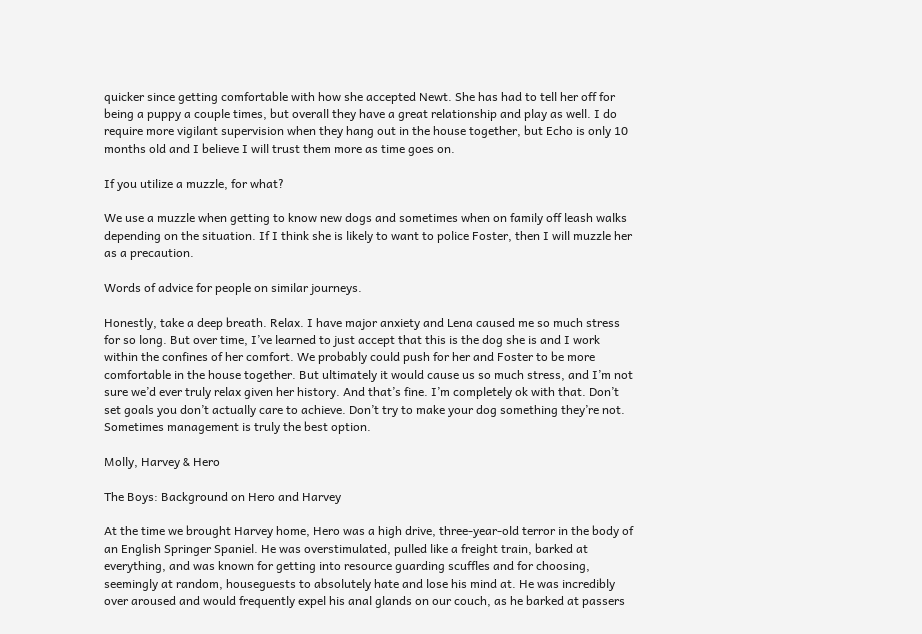quicker since getting comfortable with how she accepted Newt. She has had to tell her off for being a puppy a couple times, but overall they have a great relationship and play as well. I do require more vigilant supervision when they hang out in the house together, but Echo is only 10 months old and I believe I will trust them more as time goes on.

If you utilize a muzzle, for what?

We use a muzzle when getting to know new dogs and sometimes when on family off leash walks depending on the situation. If I think she is likely to want to police Foster, then I will muzzle her as a precaution.

Words of advice for people on similar journeys.

Honestly, take a deep breath. Relax. I have major anxiety and Lena caused me so much stress for so long. But over time, I’ve learned to just accept that this is the dog she is and I work within the confines of her comfort. We probably could push for her and Foster to be more comfortable in the house together. But ultimately it would cause us so much stress, and I’m not sure we’d ever truly relax given her history. And that’s fine. I’m completely ok with that. Don’t set goals you don’t actually care to achieve. Don’t try to make your dog something they’re not. Sometimes management is truly the best option.

Molly, Harvey & Hero

The Boys: Background on Hero and Harvey

At the time we brought Harvey home, Hero was a high drive, three-year-old terror in the body of an English Springer Spaniel. He was overstimulated, pulled like a freight train, barked at everything, and was known for getting into resource guarding scuffles and for choosing, seemingly at random, houseguests to absolutely hate and lose his mind at. He was incredibly over aroused and would frequently expel his anal glands on our couch, as he barked at passers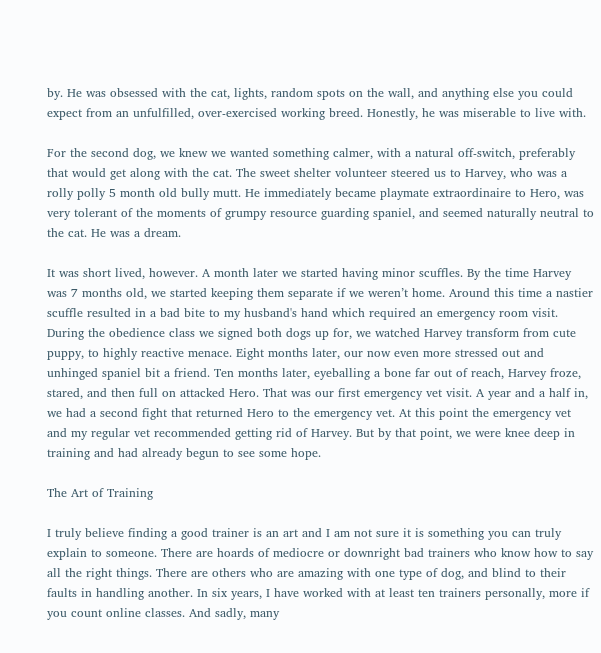by. He was obsessed with the cat, lights, random spots on the wall, and anything else you could expect from an unfulfilled, over-exercised working breed. Honestly, he was miserable to live with.

For the second dog, we knew we wanted something calmer, with a natural off-switch, preferably that would get along with the cat. The sweet shelter volunteer steered us to Harvey, who was a rolly polly 5 month old bully mutt. He immediately became playmate extraordinaire to Hero, was very tolerant of the moments of grumpy resource guarding spaniel, and seemed naturally neutral to the cat. He was a dream.

It was short lived, however. A month later we started having minor scuffles. By the time Harvey was 7 months old, we started keeping them separate if we weren’t home. Around this time a nastier scuffle resulted in a bad bite to my husband's hand which required an emergency room visit. During the obedience class we signed both dogs up for, we watched Harvey transform from cute puppy, to highly reactive menace. Eight months later, our now even more stressed out and unhinged spaniel bit a friend. Ten months later, eyeballing a bone far out of reach, Harvey froze, stared, and then full on attacked Hero. That was our first emergency vet visit. A year and a half in, we had a second fight that returned Hero to the emergency vet. At this point the emergency vet and my regular vet recommended getting rid of Harvey. But by that point, we were knee deep in training and had already begun to see some hope.

The Art of Training

I truly believe finding a good trainer is an art and I am not sure it is something you can truly explain to someone. There are hoards of mediocre or downright bad trainers who know how to say all the right things. There are others who are amazing with one type of dog, and blind to their faults in handling another. In six years, I have worked with at least ten trainers personally, more if you count online classes. And sadly, many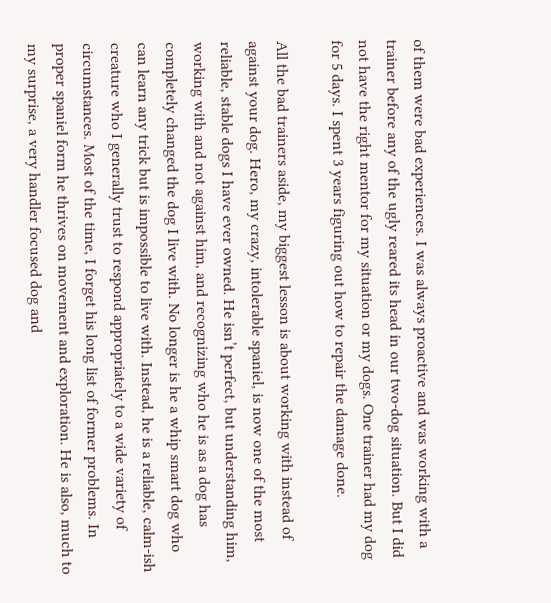of them were bad experiences. I was always proactive and was working with a trainer before any of the ugly reared its head in our two-dog situation. But I did not have the right mentor for my situation or my dogs. One trainer had my dog for 5 days. I spent 3 years figuring out how to repair the damage done.

All the bad trainers aside, my biggest lesson is about working with instead of against your dog. Hero, my crazy, intolerable spaniel, is now one of the most reliable, stable dogs I have ever owned. He isn’t perfect, but understanding him, working with and not against him, and recognizing who he is as a dog has completely changed the dog I live with. No longer is he a whip smart dog who can learn any trick but is impossible to live with. Instead, he is a reliable, calm-ish creature who I generally trust to respond appropriately to a wide variety of circumstances. Most of the time, I forget his long list of former problems. In proper spaniel form he thrives on movement and exploration. He is also, much to my surprise, a very handler focused dog and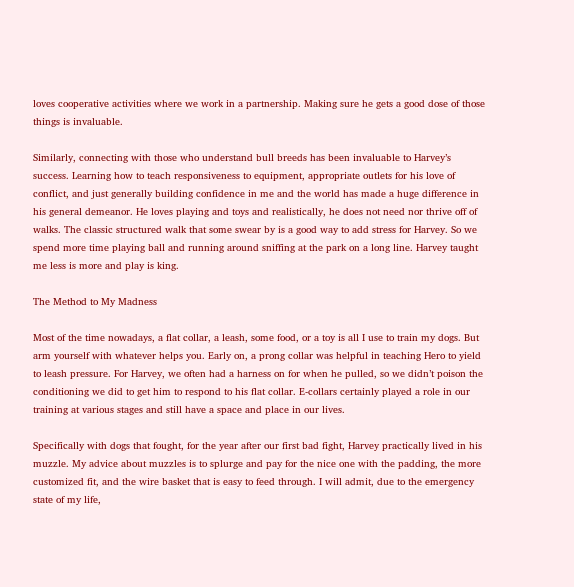loves cooperative activities where we work in a partnership. Making sure he gets a good dose of those things is invaluable.

Similarly, connecting with those who understand bull breeds has been invaluable to Harvey’s success. Learning how to teach responsiveness to equipment, appropriate outlets for his love of conflict, and just generally building confidence in me and the world has made a huge difference in his general demeanor. He loves playing and toys and realistically, he does not need nor thrive off of walks. The classic structured walk that some swear by is a good way to add stress for Harvey. So we spend more time playing ball and running around sniffing at the park on a long line. Harvey taught me less is more and play is king.

The Method to My Madness

Most of the time nowadays, a flat collar, a leash, some food, or a toy is all I use to train my dogs. But arm yourself with whatever helps you. Early on, a prong collar was helpful in teaching Hero to yield to leash pressure. For Harvey, we often had a harness on for when he pulled, so we didn’t poison the conditioning we did to get him to respond to his flat collar. E-collars certainly played a role in our training at various stages and still have a space and place in our lives.

Specifically with dogs that fought, for the year after our first bad fight, Harvey practically lived in his muzzle. My advice about muzzles is to splurge and pay for the nice one with the padding, the more customized fit, and the wire basket that is easy to feed through. I will admit, due to the emergency state of my life,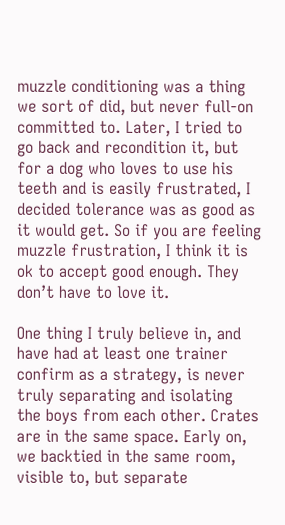muzzle conditioning was a thing we sort of did, but never full-on committed to. Later, I tried to go back and recondition it, but for a dog who loves to use his teeth and is easily frustrated, I decided tolerance was as good as it would get. So if you are feeling muzzle frustration, I think it is ok to accept good enough. They don’t have to love it.

One thing I truly believe in, and have had at least one trainer confirm as a strategy, is never truly separating and isolating the boys from each other. Crates are in the same space. Early on, we backtied in the same room, visible to, but separate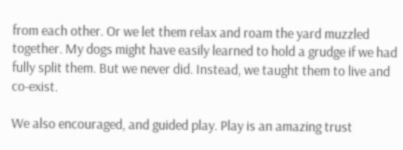from each other. Or we let them relax and roam the yard muzzled together. My dogs might have easily learned to hold a grudge if we had fully split them. But we never did. Instead, we taught them to live and co-exist.

We also encouraged, and guided play. Play is an amazing trust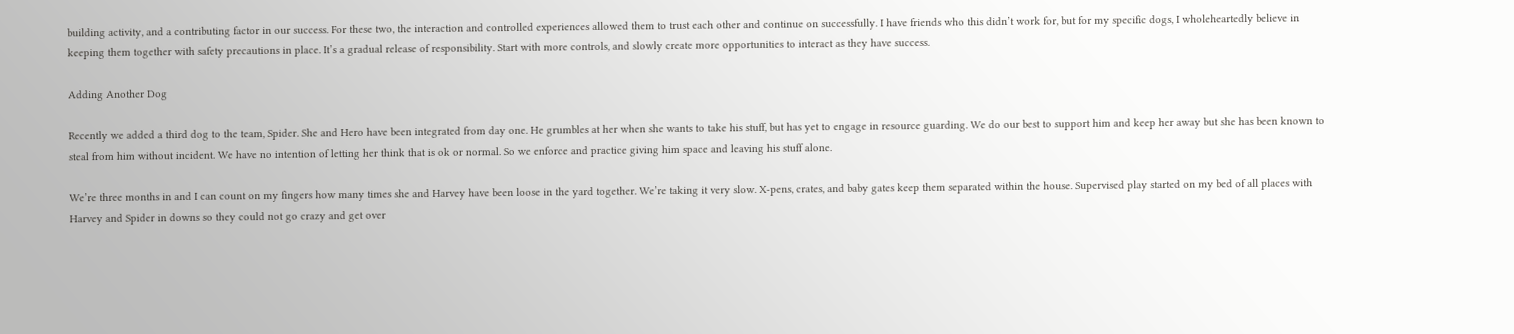building activity, and a contributing factor in our success. For these two, the interaction and controlled experiences allowed them to trust each other and continue on successfully. I have friends who this didn’t work for, but for my specific dogs, I wholeheartedly believe in keeping them together with safety precautions in place. It’s a gradual release of responsibility. Start with more controls, and slowly create more opportunities to interact as they have success.

Adding Another Dog

Recently we added a third dog to the team, Spider. She and Hero have been integrated from day one. He grumbles at her when she wants to take his stuff, but has yet to engage in resource guarding. We do our best to support him and keep her away but she has been known to steal from him without incident. We have no intention of letting her think that is ok or normal. So we enforce and practice giving him space and leaving his stuff alone.

We’re three months in and I can count on my fingers how many times she and Harvey have been loose in the yard together. We’re taking it very slow. X-pens, crates, and baby gates keep them separated within the house. Supervised play started on my bed of all places with Harvey and Spider in downs so they could not go crazy and get over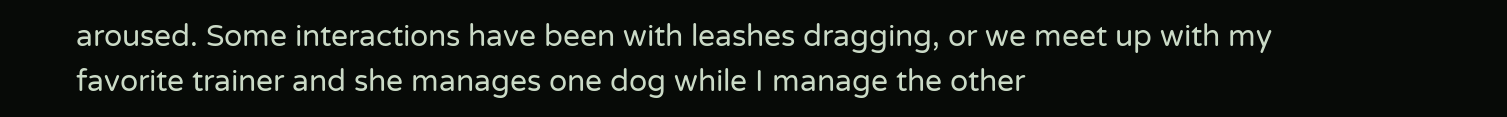aroused. Some interactions have been with leashes dragging, or we meet up with my favorite trainer and she manages one dog while I manage the other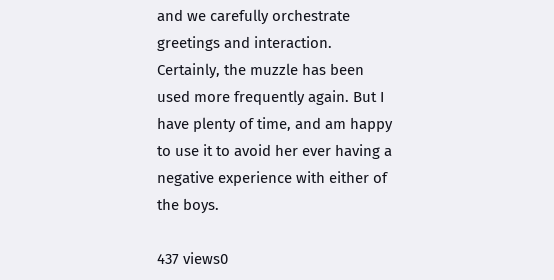and we carefully orchestrate greetings and interaction. Certainly, the muzzle has been used more frequently again. But I have plenty of time, and am happy to use it to avoid her ever having a negative experience with either of the boys.

437 views0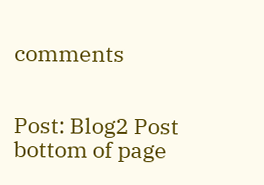comments


Post: Blog2 Post
bottom of page